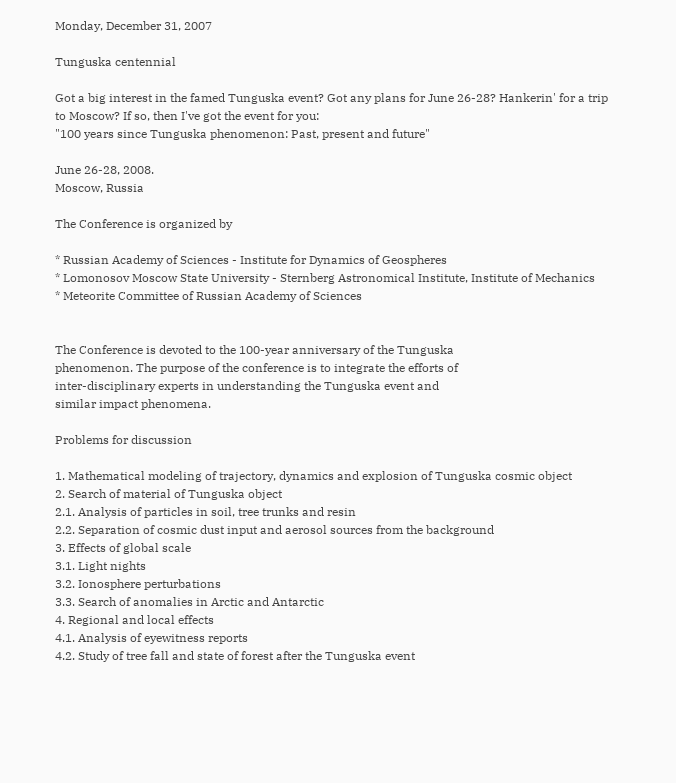Monday, December 31, 2007

Tunguska centennial

Got a big interest in the famed Tunguska event? Got any plans for June 26-28? Hankerin' for a trip to Moscow? If so, then I've got the event for you:
"100 years since Tunguska phenomenon: Past, present and future"

June 26-28, 2008.
Moscow, Russia

The Conference is organized by

* Russian Academy of Sciences - Institute for Dynamics of Geospheres
* Lomonosov Moscow State University - Sternberg Astronomical Institute, Institute of Mechanics
* Meteorite Committee of Russian Academy of Sciences


The Conference is devoted to the 100-year anniversary of the Tunguska
phenomenon. The purpose of the conference is to integrate the efforts of
inter-disciplinary experts in understanding the Tunguska event and
similar impact phenomena.

Problems for discussion

1. Mathematical modeling of trajectory, dynamics and explosion of Tunguska cosmic object
2. Search of material of Tunguska object
2.1. Analysis of particles in soil, tree trunks and resin
2.2. Separation of cosmic dust input and aerosol sources from the background
3. Effects of global scale
3.1. Light nights
3.2. Ionosphere perturbations
3.3. Search of anomalies in Arctic and Antarctic
4. Regional and local effects
4.1. Analysis of eyewitness reports
4.2. Study of tree fall and state of forest after the Tunguska event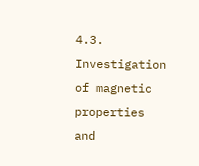4.3. Investigation of magnetic properties and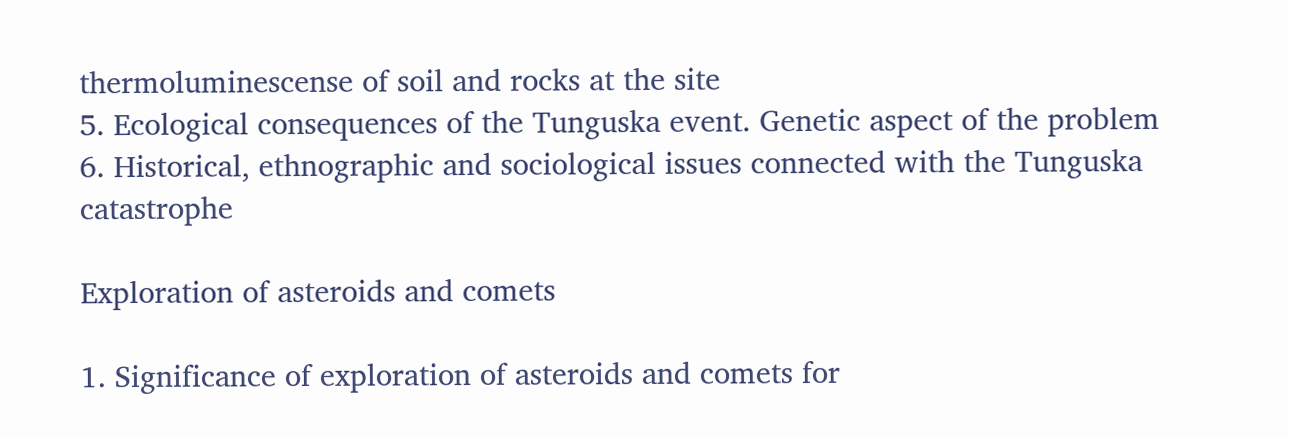thermoluminescense of soil and rocks at the site
5. Ecological consequences of the Tunguska event. Genetic aspect of the problem
6. Historical, ethnographic and sociological issues connected with the Tunguska catastrophe

Exploration of asteroids and comets

1. Significance of exploration of asteroids and comets for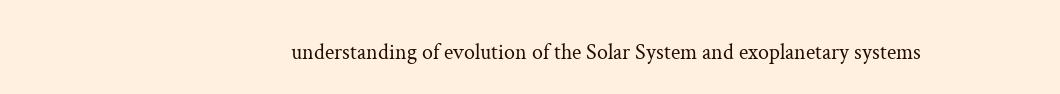understanding of evolution of the Solar System and exoplanetary systems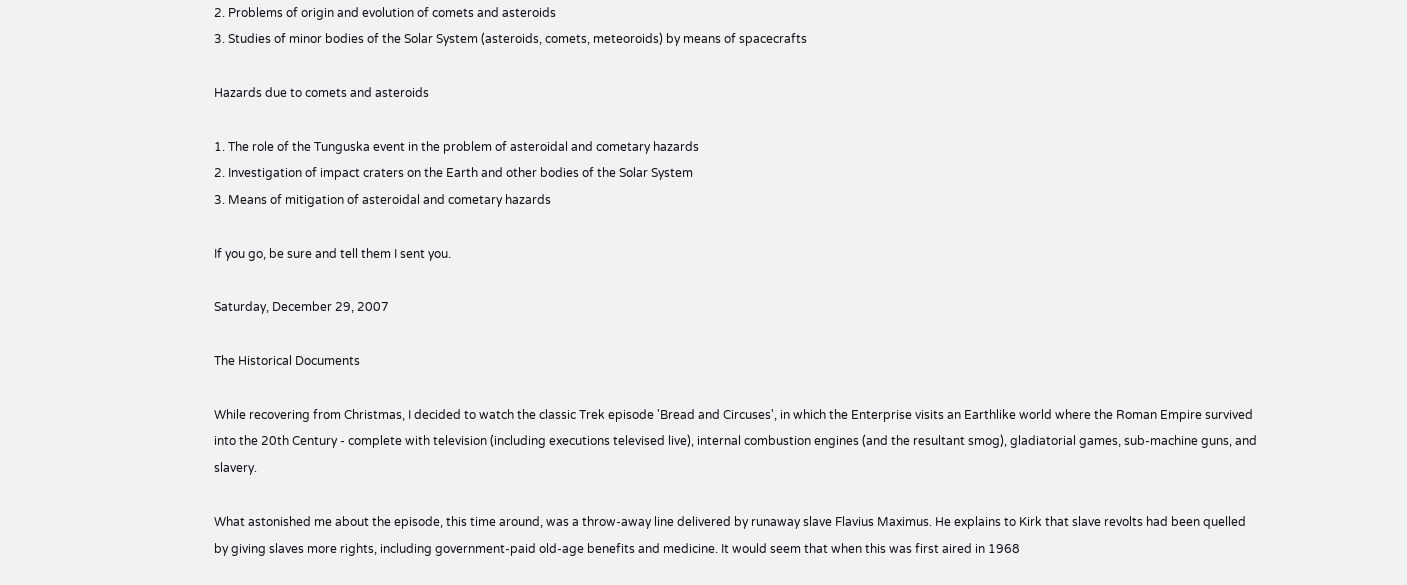2. Problems of origin and evolution of comets and asteroids
3. Studies of minor bodies of the Solar System (asteroids, comets, meteoroids) by means of spacecrafts

Hazards due to comets and asteroids

1. The role of the Tunguska event in the problem of asteroidal and cometary hazards
2. Investigation of impact craters on the Earth and other bodies of the Solar System
3. Means of mitigation of asteroidal and cometary hazards

If you go, be sure and tell them I sent you.

Saturday, December 29, 2007

The Historical Documents

While recovering from Christmas, I decided to watch the classic Trek episode 'Bread and Circuses', in which the Enterprise visits an Earthlike world where the Roman Empire survived into the 20th Century - complete with television (including executions televised live), internal combustion engines (and the resultant smog), gladiatorial games, sub-machine guns, and slavery.

What astonished me about the episode, this time around, was a throw-away line delivered by runaway slave Flavius Maximus. He explains to Kirk that slave revolts had been quelled by giving slaves more rights, including government-paid old-age benefits and medicine. It would seem that when this was first aired in 1968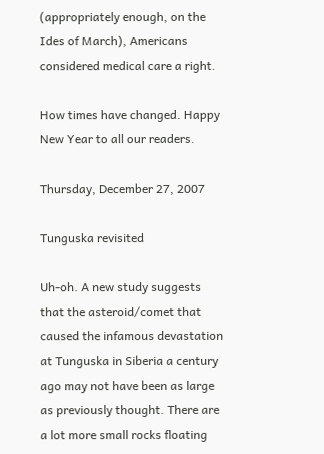(appropriately enough, on the Ides of March), Americans considered medical care a right.

How times have changed. Happy New Year to all our readers.

Thursday, December 27, 2007

Tunguska revisited

Uh-oh. A new study suggests that the asteroid/comet that caused the infamous devastation at Tunguska in Siberia a century ago may not have been as large as previously thought. There are a lot more small rocks floating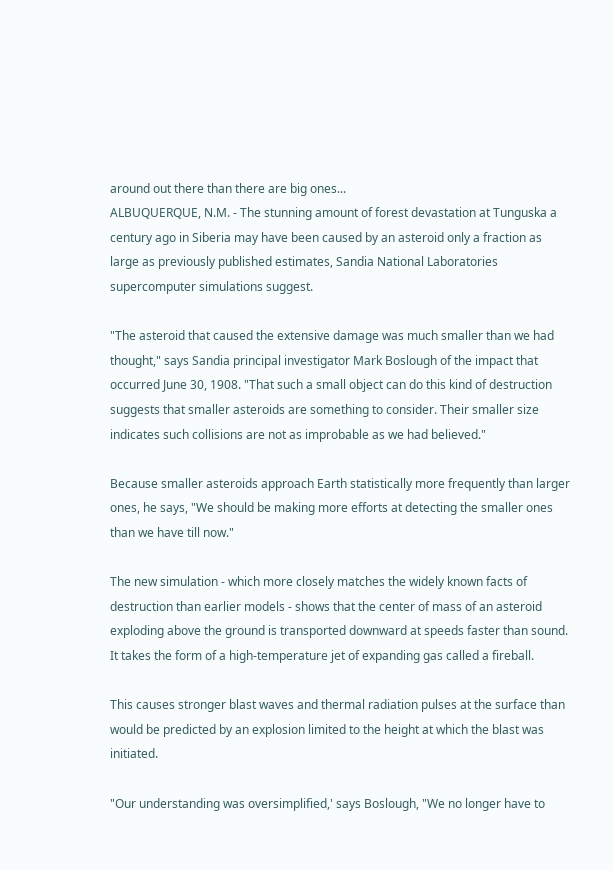around out there than there are big ones...
ALBUQUERQUE, N.M. - The stunning amount of forest devastation at Tunguska a century ago in Siberia may have been caused by an asteroid only a fraction as large as previously published estimates, Sandia National Laboratories supercomputer simulations suggest.

"The asteroid that caused the extensive damage was much smaller than we had thought," says Sandia principal investigator Mark Boslough of the impact that occurred June 30, 1908. "That such a small object can do this kind of destruction suggests that smaller asteroids are something to consider. Their smaller size indicates such collisions are not as improbable as we had believed."

Because smaller asteroids approach Earth statistically more frequently than larger ones, he says, "We should be making more efforts at detecting the smaller ones than we have till now."

The new simulation - which more closely matches the widely known facts of destruction than earlier models - shows that the center of mass of an asteroid exploding above the ground is transported downward at speeds faster than sound. It takes the form of a high-temperature jet of expanding gas called a fireball.

This causes stronger blast waves and thermal radiation pulses at the surface than would be predicted by an explosion limited to the height at which the blast was initiated.

"Our understanding was oversimplified,' says Boslough, "We no longer have to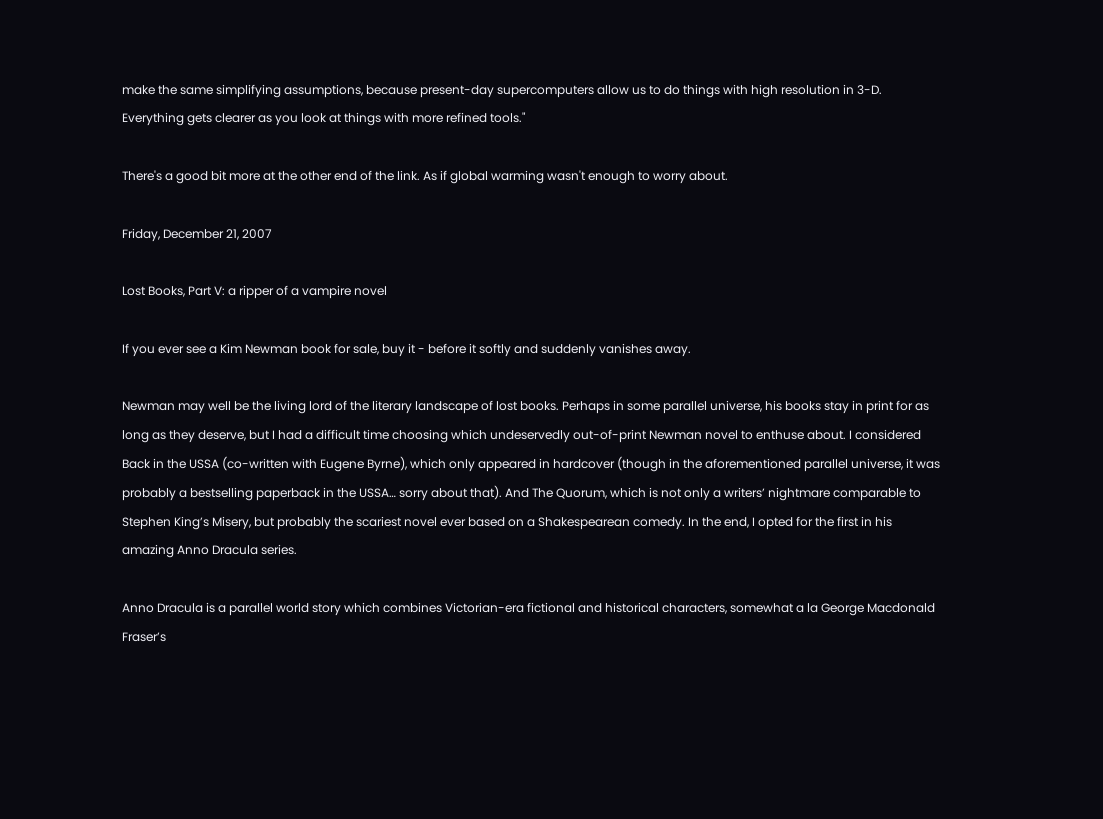make the same simplifying assumptions, because present-day supercomputers allow us to do things with high resolution in 3-D. Everything gets clearer as you look at things with more refined tools."

There's a good bit more at the other end of the link. As if global warming wasn't enough to worry about.

Friday, December 21, 2007

Lost Books, Part V: a ripper of a vampire novel

If you ever see a Kim Newman book for sale, buy it - before it softly and suddenly vanishes away.

Newman may well be the living lord of the literary landscape of lost books. Perhaps in some parallel universe, his books stay in print for as long as they deserve, but I had a difficult time choosing which undeservedly out-of-print Newman novel to enthuse about. I considered Back in the USSA (co-written with Eugene Byrne), which only appeared in hardcover (though in the aforementioned parallel universe, it was probably a bestselling paperback in the USSA… sorry about that). And The Quorum, which is not only a writers’ nightmare comparable to Stephen King’s Misery, but probably the scariest novel ever based on a Shakespearean comedy. In the end, I opted for the first in his amazing Anno Dracula series.

Anno Dracula is a parallel world story which combines Victorian-era fictional and historical characters, somewhat a la George Macdonald Fraser’s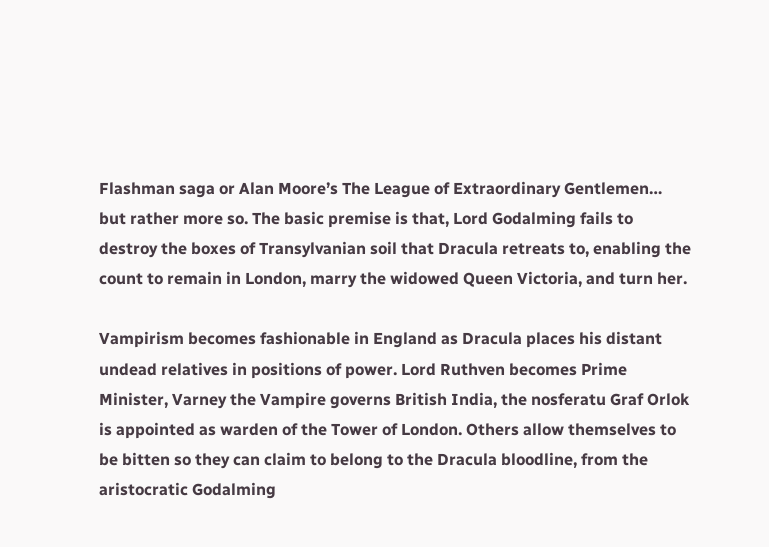Flashman saga or Alan Moore’s The League of Extraordinary Gentlemen… but rather more so. The basic premise is that, Lord Godalming fails to destroy the boxes of Transylvanian soil that Dracula retreats to, enabling the count to remain in London, marry the widowed Queen Victoria, and turn her.

Vampirism becomes fashionable in England as Dracula places his distant undead relatives in positions of power. Lord Ruthven becomes Prime Minister, Varney the Vampire governs British India, the nosferatu Graf Orlok is appointed as warden of the Tower of London. Others allow themselves to be bitten so they can claim to belong to the Dracula bloodline, from the aristocratic Godalming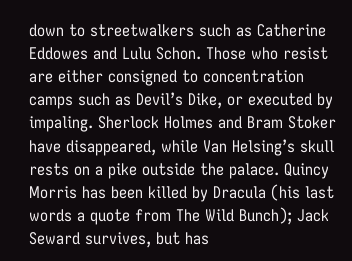down to streetwalkers such as Catherine Eddowes and Lulu Schon. Those who resist are either consigned to concentration camps such as Devil’s Dike, or executed by impaling. Sherlock Holmes and Bram Stoker have disappeared, while Van Helsing’s skull rests on a pike outside the palace. Quincy Morris has been killed by Dracula (his last words a quote from The Wild Bunch); Jack Seward survives, but has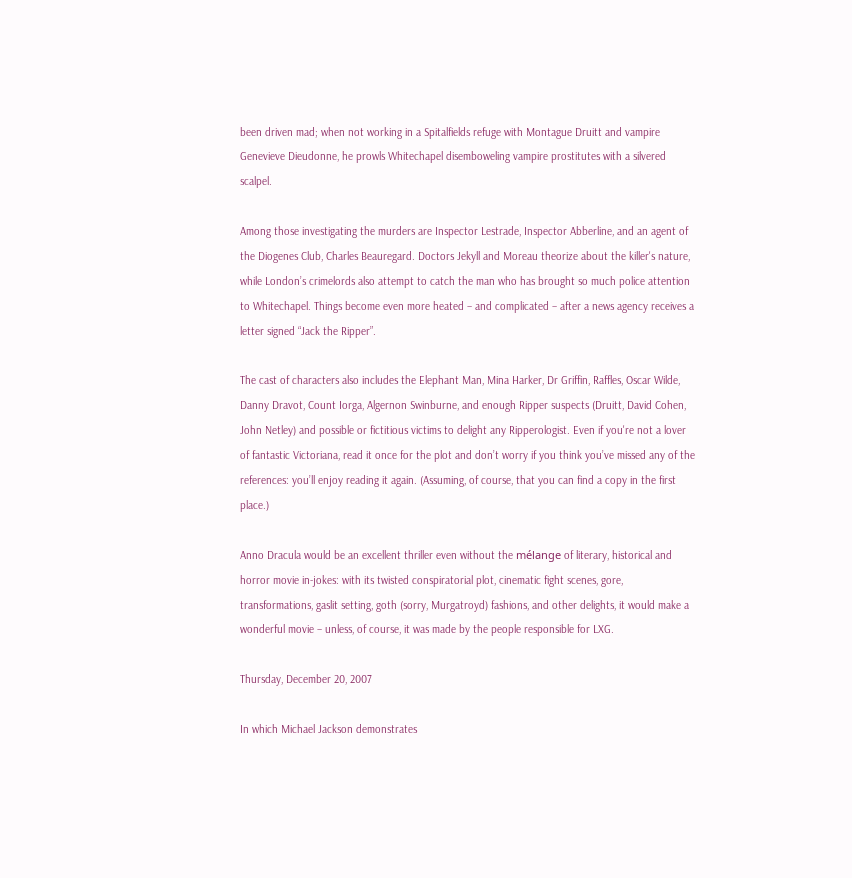been driven mad; when not working in a Spitalfields refuge with Montague Druitt and vampire Genevieve Dieudonne, he prowls Whitechapel disemboweling vampire prostitutes with a silvered scalpel.

Among those investigating the murders are Inspector Lestrade, Inspector Abberline, and an agent of the Diogenes Club, Charles Beauregard. Doctors Jekyll and Moreau theorize about the killer's nature, while London’s crimelords also attempt to catch the man who has brought so much police attention to Whitechapel. Things become even more heated – and complicated – after a news agency receives a letter signed “Jack the Ripper”.

The cast of characters also includes the Elephant Man, Mina Harker, Dr Griffin, Raffles, Oscar Wilde, Danny Dravot, Count Iorga, Algernon Swinburne, and enough Ripper suspects (Druitt, David Cohen, John Netley) and possible or fictitious victims to delight any Ripperologist. Even if you're not a lover of fantastic Victoriana, read it once for the plot and don’t worry if you think you’ve missed any of the references: you’ll enjoy reading it again. (Assuming, of course, that you can find a copy in the first place.)

Anno Dracula would be an excellent thriller even without the mélange of literary, historical and horror movie in-jokes: with its twisted conspiratorial plot, cinematic fight scenes, gore, transformations, gaslit setting, goth (sorry, Murgatroyd) fashions, and other delights, it would make a wonderful movie – unless, of course, it was made by the people responsible for LXG.

Thursday, December 20, 2007

In which Michael Jackson demonstrates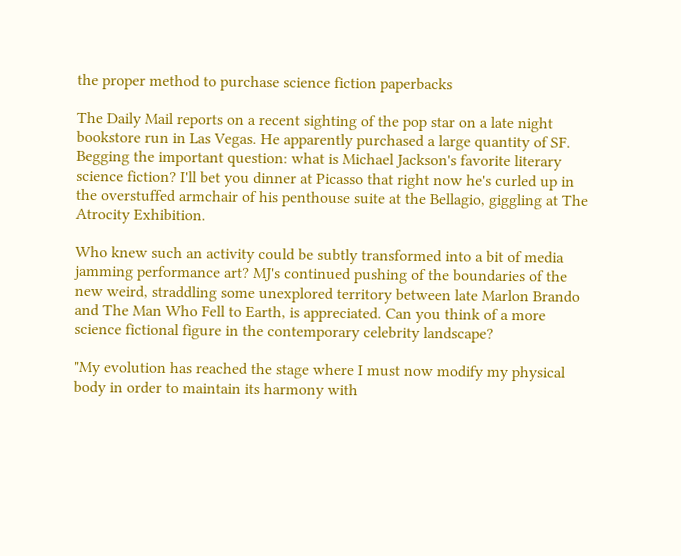the proper method to purchase science fiction paperbacks

The Daily Mail reports on a recent sighting of the pop star on a late night bookstore run in Las Vegas. He apparently purchased a large quantity of SF. Begging the important question: what is Michael Jackson's favorite literary science fiction? I'll bet you dinner at Picasso that right now he's curled up in the overstuffed armchair of his penthouse suite at the Bellagio, giggling at The Atrocity Exhibition.

Who knew such an activity could be subtly transformed into a bit of media jamming performance art? MJ's continued pushing of the boundaries of the new weird, straddling some unexplored territory between late Marlon Brando and The Man Who Fell to Earth, is appreciated. Can you think of a more science fictional figure in the contemporary celebrity landscape?

"My evolution has reached the stage where I must now modify my physical body in order to maintain its harmony with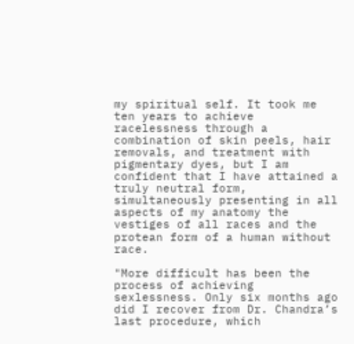my spiritual self. It took me ten years to achieve racelessness through a combination of skin peels, hair removals, and treatment with pigmentary dyes, but I am confident that I have attained a truly neutral form, simultaneously presenting in all aspects of my anatomy the vestiges of all races and the protean form of a human without race.

"More difficult has been the process of achieving sexlessness. Only six months ago did I recover from Dr. Chandra’s last procedure, which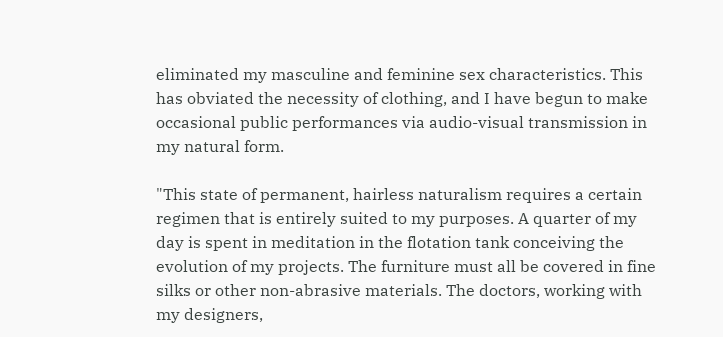eliminated my masculine and feminine sex characteristics. This has obviated the necessity of clothing, and I have begun to make occasional public performances via audio-visual transmission in my natural form.

"This state of permanent, hairless naturalism requires a certain regimen that is entirely suited to my purposes. A quarter of my day is spent in meditation in the flotation tank conceiving the evolution of my projects. The furniture must all be covered in fine silks or other non-abrasive materials. The doctors, working with my designers,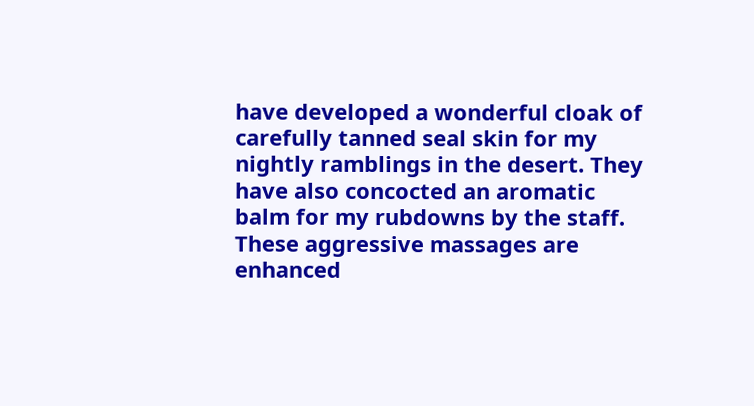have developed a wonderful cloak of carefully tanned seal skin for my nightly ramblings in the desert. They have also concocted an aromatic balm for my rubdowns by the staff. These aggressive massages are enhanced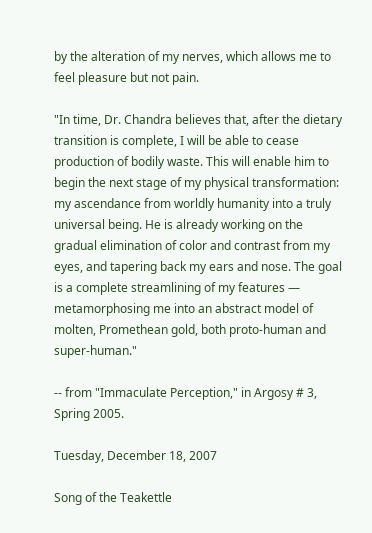by the alteration of my nerves, which allows me to feel pleasure but not pain.

"In time, Dr. Chandra believes that, after the dietary transition is complete, I will be able to cease production of bodily waste. This will enable him to begin the next stage of my physical transformation: my ascendance from worldly humanity into a truly universal being. He is already working on the gradual elimination of color and contrast from my eyes, and tapering back my ears and nose. The goal is a complete streamlining of my features — metamorphosing me into an abstract model of molten, Promethean gold, both proto-human and super-human."

-- from "Immaculate Perception," in Argosy # 3, Spring 2005.

Tuesday, December 18, 2007

Song of the Teakettle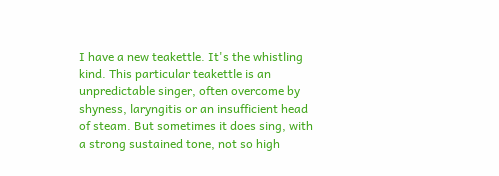I have a new teakettle. It's the whistling kind. This particular teakettle is an unpredictable singer, often overcome by shyness, laryngitis or an insufficient head of steam. But sometimes it does sing, with a strong sustained tone, not so high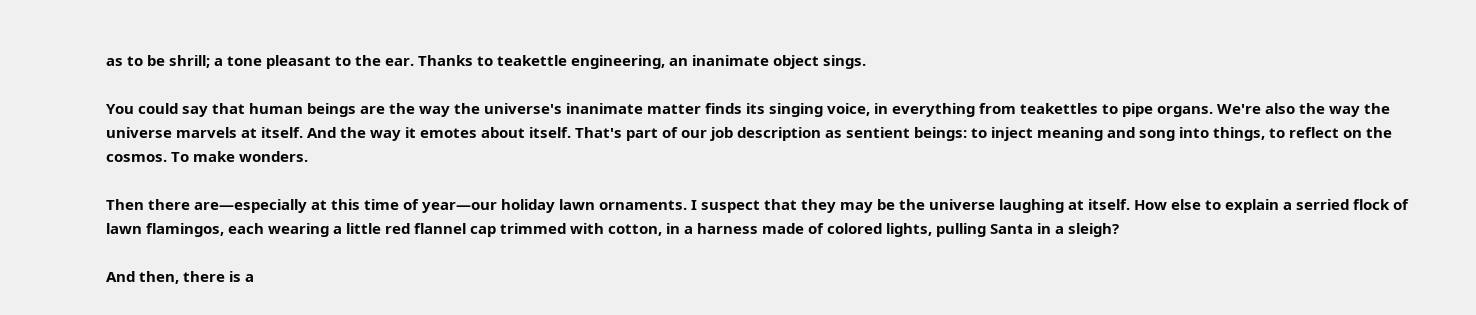as to be shrill; a tone pleasant to the ear. Thanks to teakettle engineering, an inanimate object sings.

You could say that human beings are the way the universe's inanimate matter finds its singing voice, in everything from teakettles to pipe organs. We're also the way the universe marvels at itself. And the way it emotes about itself. That's part of our job description as sentient beings: to inject meaning and song into things, to reflect on the cosmos. To make wonders.

Then there are—especially at this time of year—our holiday lawn ornaments. I suspect that they may be the universe laughing at itself. How else to explain a serried flock of lawn flamingos, each wearing a little red flannel cap trimmed with cotton, in a harness made of colored lights, pulling Santa in a sleigh?

And then, there is a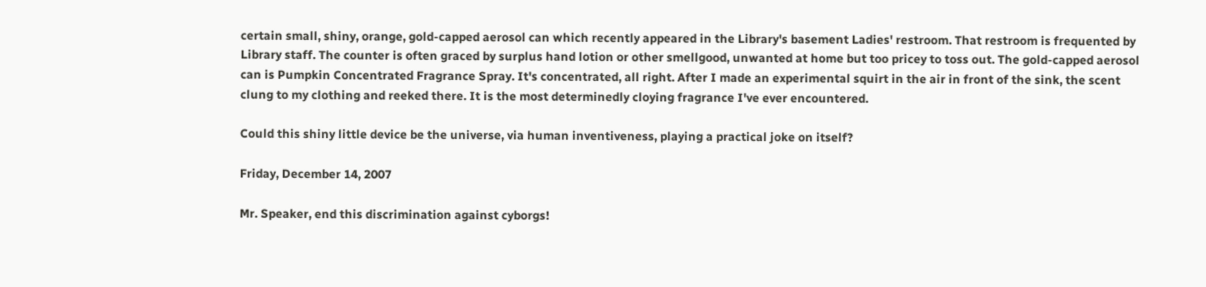certain small, shiny, orange, gold-capped aerosol can which recently appeared in the Library's basement Ladies' restroom. That restroom is frequented by Library staff. The counter is often graced by surplus hand lotion or other smellgood, unwanted at home but too pricey to toss out. The gold-capped aerosol can is Pumpkin Concentrated Fragrance Spray. It's concentrated, all right. After I made an experimental squirt in the air in front of the sink, the scent clung to my clothing and reeked there. It is the most determinedly cloying fragrance I've ever encountered.

Could this shiny little device be the universe, via human inventiveness, playing a practical joke on itself?

Friday, December 14, 2007

Mr. Speaker, end this discrimination against cyborgs!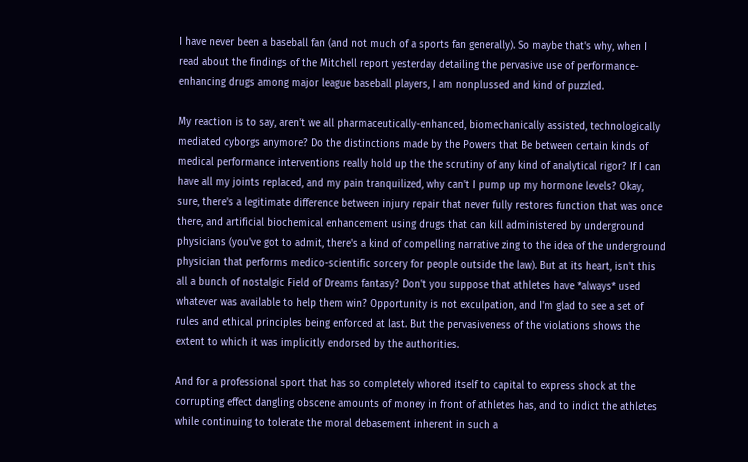I have never been a baseball fan (and not much of a sports fan generally). So maybe that's why, when I read about the findings of the Mitchell report yesterday detailing the pervasive use of performance-enhancing drugs among major league baseball players, I am nonplussed and kind of puzzled.

My reaction is to say, aren't we all pharmaceutically-enhanced, biomechanically assisted, technologically mediated cyborgs anymore? Do the distinctions made by the Powers that Be between certain kinds of medical performance interventions really hold up the the scrutiny of any kind of analytical rigor? If I can have all my joints replaced, and my pain tranquilized, why can't I pump up my hormone levels? Okay, sure, there's a legitimate difference between injury repair that never fully restores function that was once there, and artificial biochemical enhancement using drugs that can kill administered by underground physicians (you've got to admit, there's a kind of compelling narrative zing to the idea of the underground physician that performs medico-scientific sorcery for people outside the law). But at its heart, isn't this all a bunch of nostalgic Field of Dreams fantasy? Don't you suppose that athletes have *always* used whatever was available to help them win? Opportunity is not exculpation, and I'm glad to see a set of rules and ethical principles being enforced at last. But the pervasiveness of the violations shows the extent to which it was implicitly endorsed by the authorities.

And for a professional sport that has so completely whored itself to capital to express shock at the corrupting effect dangling obscene amounts of money in front of athletes has, and to indict the athletes while continuing to tolerate the moral debasement inherent in such a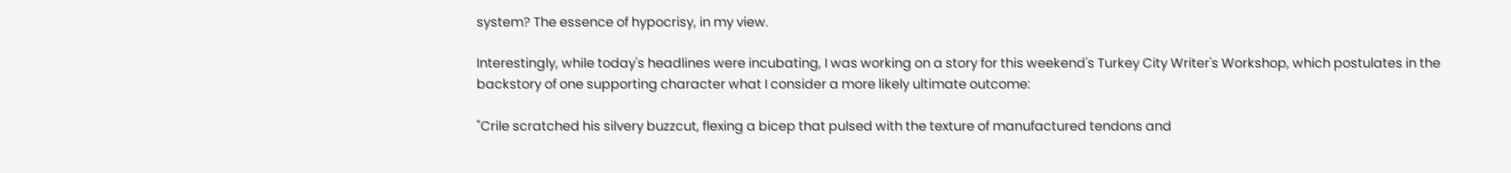system? The essence of hypocrisy, in my view.

Interestingly, while today's headlines were incubating, I was working on a story for this weekend's Turkey City Writer's Workshop, which postulates in the backstory of one supporting character what I consider a more likely ultimate outcome:

"Crile scratched his silvery buzzcut, flexing a bicep that pulsed with the texture of manufactured tendons and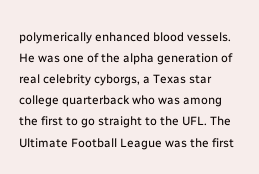polymerically enhanced blood vessels. He was one of the alpha generation of real celebrity cyborgs, a Texas star college quarterback who was among the first to go straight to the UFL. The Ultimate Football League was the first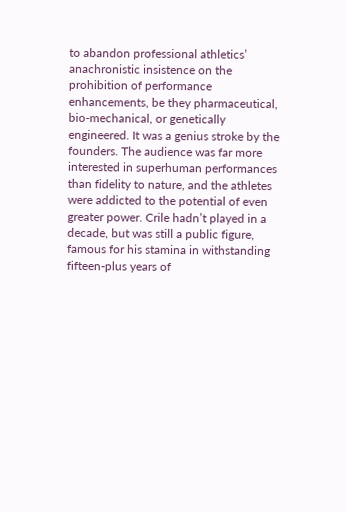to abandon professional athletics’ anachronistic insistence on the prohibition of performance enhancements, be they pharmaceutical, bio-mechanical, or genetically engineered. It was a genius stroke by the founders. The audience was far more interested in superhuman performances than fidelity to nature, and the athletes were addicted to the potential of even greater power. Crile hadn’t played in a decade, but was still a public figure, famous for his stamina in withstanding fifteen-plus years of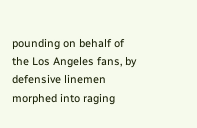pounding on behalf of the Los Angeles fans, by defensive linemen morphed into raging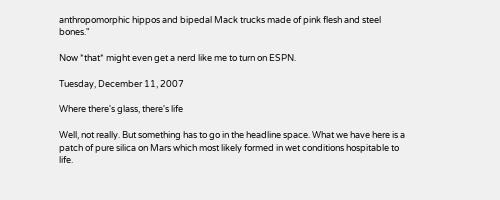anthropomorphic hippos and bipedal Mack trucks made of pink flesh and steel bones."

Now *that* might even get a nerd like me to turn on ESPN.

Tuesday, December 11, 2007

Where there's glass, there's life

Well, not really. But something has to go in the headline space. What we have here is a patch of pure silica on Mars which most likely formed in wet conditions hospitable to life.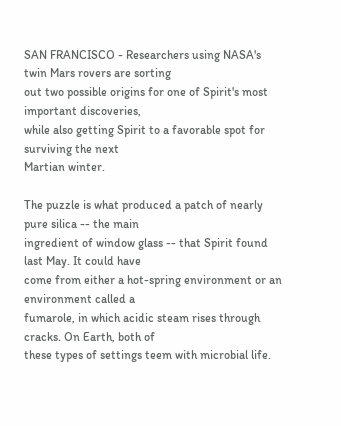SAN FRANCISCO - Researchers using NASA's twin Mars rovers are sorting
out two possible origins for one of Spirit's most important discoveries,
while also getting Spirit to a favorable spot for surviving the next
Martian winter.

The puzzle is what produced a patch of nearly pure silica -- the main
ingredient of window glass -- that Spirit found last May. It could have
come from either a hot-spring environment or an environment called a
fumarole, in which acidic steam rises through cracks. On Earth, both of
these types of settings teem with microbial life.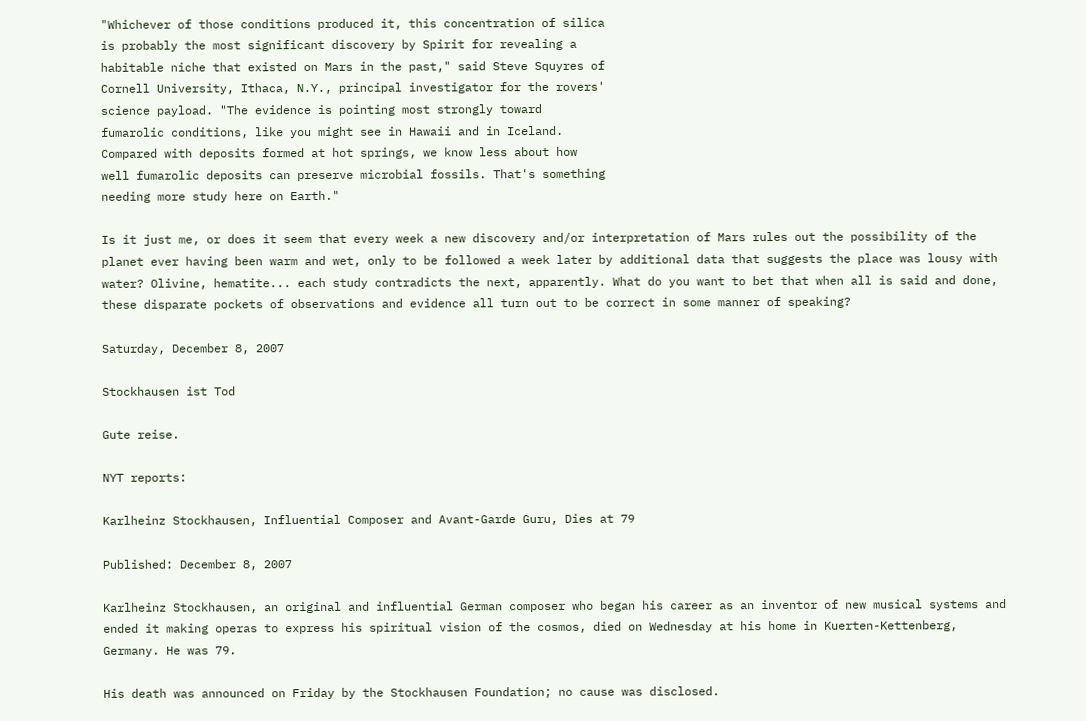"Whichever of those conditions produced it, this concentration of silica
is probably the most significant discovery by Spirit for revealing a
habitable niche that existed on Mars in the past," said Steve Squyres of
Cornell University, Ithaca, N.Y., principal investigator for the rovers'
science payload. "The evidence is pointing most strongly toward
fumarolic conditions, like you might see in Hawaii and in Iceland.
Compared with deposits formed at hot springs, we know less about how
well fumarolic deposits can preserve microbial fossils. That's something
needing more study here on Earth."

Is it just me, or does it seem that every week a new discovery and/or interpretation of Mars rules out the possibility of the planet ever having been warm and wet, only to be followed a week later by additional data that suggests the place was lousy with water? Olivine, hematite... each study contradicts the next, apparently. What do you want to bet that when all is said and done, these disparate pockets of observations and evidence all turn out to be correct in some manner of speaking?

Saturday, December 8, 2007

Stockhausen ist Tod

Gute reise.

NYT reports:

Karlheinz Stockhausen, Influential Composer and Avant-Garde Guru, Dies at 79

Published: December 8, 2007

Karlheinz Stockhausen, an original and influential German composer who began his career as an inventor of new musical systems and ended it making operas to express his spiritual vision of the cosmos, died on Wednesday at his home in Kuerten-Kettenberg, Germany. He was 79.

His death was announced on Friday by the Stockhausen Foundation; no cause was disclosed.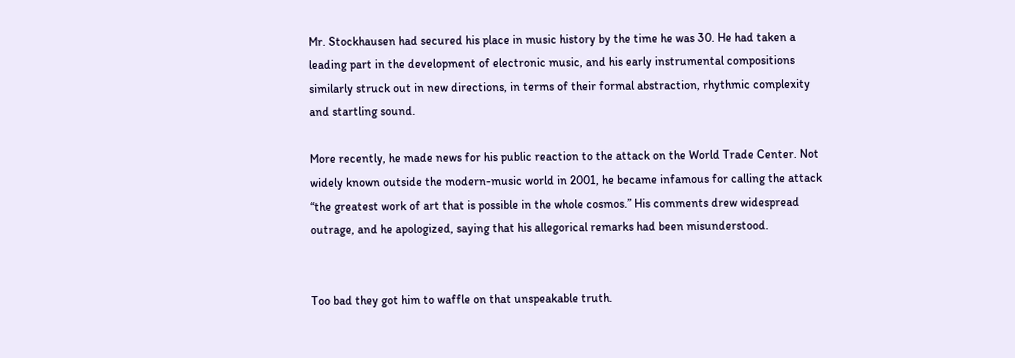Mr. Stockhausen had secured his place in music history by the time he was 30. He had taken a leading part in the development of electronic music, and his early instrumental compositions similarly struck out in new directions, in terms of their formal abstraction, rhythmic complexity and startling sound.

More recently, he made news for his public reaction to the attack on the World Trade Center. Not widely known outside the modern-music world in 2001, he became infamous for calling the attack “the greatest work of art that is possible in the whole cosmos.” His comments drew widespread outrage, and he apologized, saying that his allegorical remarks had been misunderstood.


Too bad they got him to waffle on that unspeakable truth.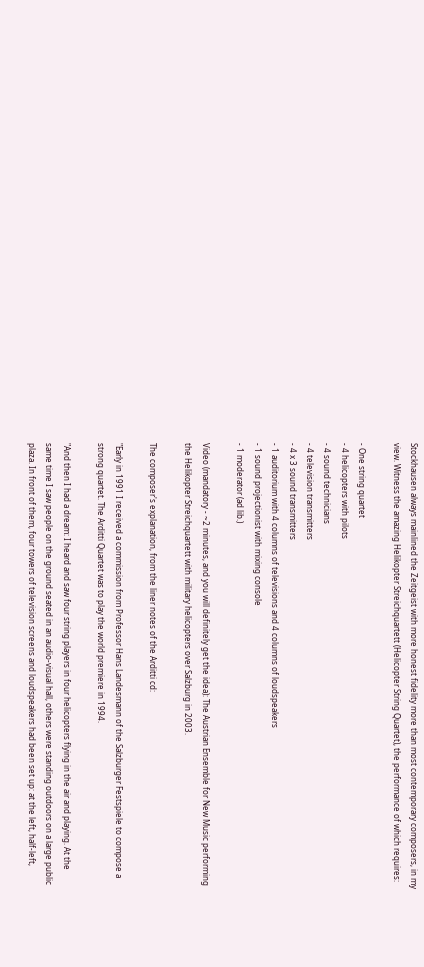Stockhausen always mainlined the Zeitgeist with more honest fidelity more than most contemporary composers, in my view. Witness the amazing Helikopter Streichquartett (Helicopter String Quartet), the performance of which requires:

- One string quartet
- 4 helicopters with pilots
- 4 sound technicians
- 4 television transmitters
- 4 x 3 sound transmitters
- 1 auditorium with 4 columns of televisions and 4 columns of loudspeakers
- 1 sound projectionist with mixing console
- 1 moderator (ad lib.)

Video (mandatory - ~2 minutes, and you will definitely get the idea): The Austrian Ensemble for New Music performing the Helikopter Streichquartett with military helicopters over Salzburg in 2003.

The composer's explanation, from the liner notes of the Arditti cd:

"Early in 1991 I received a commission from Professor Hans Landesmann of the Salzburger Festspiele to compose a strong quartet. The Arditti Quartet was to play the world premiere in 1994.

"And then I had a dream: I heard and saw four string players in four helicopters flying in the air and playing. At the same time I saw people on the ground seated in an audio-visual hall, others were standing outdoors on a large public plaza. In front of them, four towers of television screens and loudspeakers had been set up: at the left, half-left,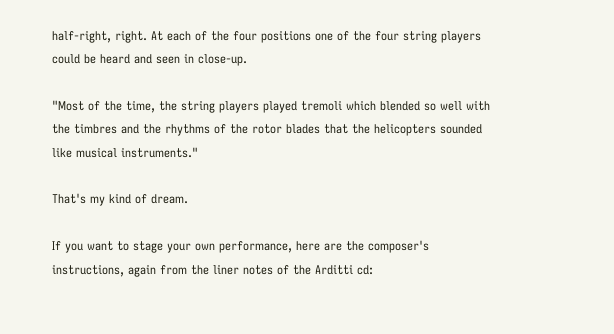half-right, right. At each of the four positions one of the four string players could be heard and seen in close-up.

"Most of the time, the string players played tremoli which blended so well with the timbres and the rhythms of the rotor blades that the helicopters sounded like musical instruments."

That's my kind of dream.

If you want to stage your own performance, here are the composer's instructions, again from the liner notes of the Arditti cd: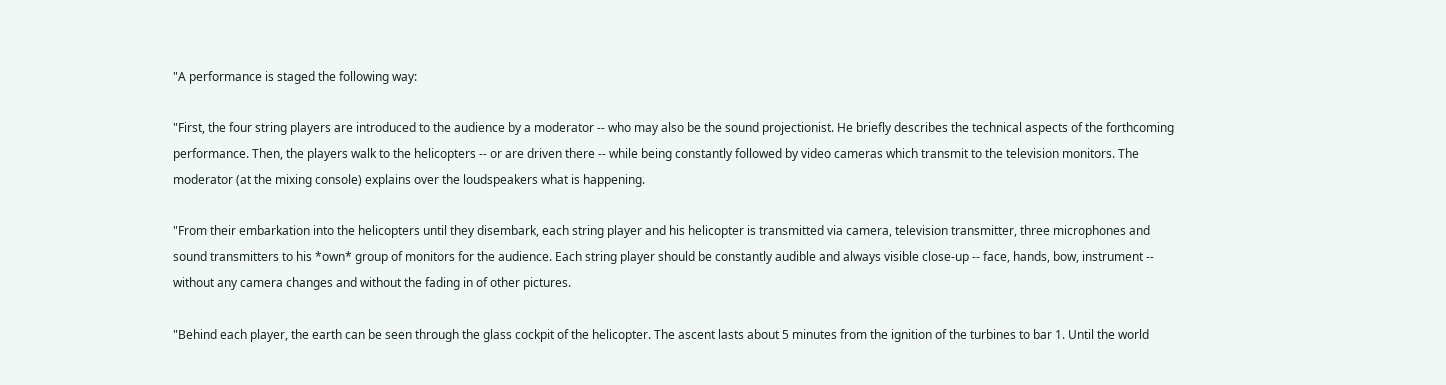"A performance is staged the following way:

"First, the four string players are introduced to the audience by a moderator -- who may also be the sound projectionist. He briefly describes the technical aspects of the forthcoming performance. Then, the players walk to the helicopters -- or are driven there -- while being constantly followed by video cameras which transmit to the television monitors. The moderator (at the mixing console) explains over the loudspeakers what is happening.

"From their embarkation into the helicopters until they disembark, each string player and his helicopter is transmitted via camera, television transmitter, three microphones and sound transmitters to his *own* group of monitors for the audience. Each string player should be constantly audible and always visible close-up -- face, hands, bow, instrument -- without any camera changes and without the fading in of other pictures.

"Behind each player, the earth can be seen through the glass cockpit of the helicopter. The ascent lasts about 5 minutes from the ignition of the turbines to bar 1. Until the world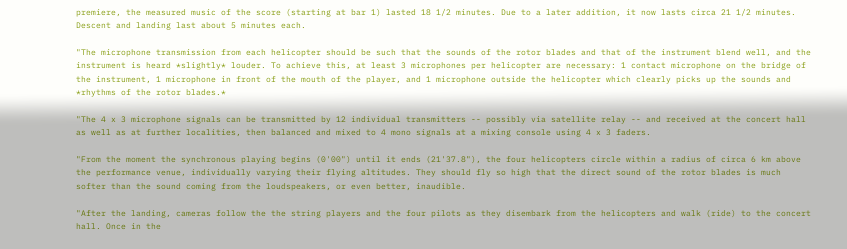premiere, the measured music of the score (starting at bar 1) lasted 18 1/2 minutes. Due to a later addition, it now lasts circa 21 1/2 minutes. Descent and landing last about 5 minutes each.

"The microphone transmission from each helicopter should be such that the sounds of the rotor blades and that of the instrument blend well, and the instrument is heard *slightly* louder. To achieve this, at least 3 microphones per helicopter are necessary: 1 contact microphone on the bridge of the instrument, 1 microphone in front of the mouth of the player, and 1 microphone outside the helicopter which clearly picks up the sounds and *rhythms of the rotor blades.*

"The 4 x 3 microphone signals can be transmitted by 12 individual transmitters -- possibly via satellite relay -- and received at the concert hall as well as at further localities, then balanced and mixed to 4 mono signals at a mixing console using 4 x 3 faders.

"From the moment the synchronous playing begins (0'00") until it ends (21'37.8"), the four helicopters circle within a radius of circa 6 km above the performance venue, individually varying their flying altitudes. They should fly so high that the direct sound of the rotor blades is much softer than the sound coming from the loudspeakers, or even better, inaudible.

"After the landing, cameras follow the the string players and the four pilots as they disembark from the helicopters and walk (ride) to the concert hall. Once in the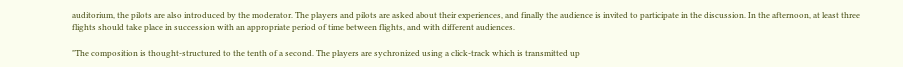auditorium, the pilots are also introduced by the moderator. The players and pilots are asked about their experiences, and finally the audience is invited to participate in the discussion. In the afternoon, at least three flights should take place in succession with an appropriate period of time between flights, and with different audiences.

"The composition is thought-structured to the tenth of a second. The players are sychronized using a click-track which is transmitted up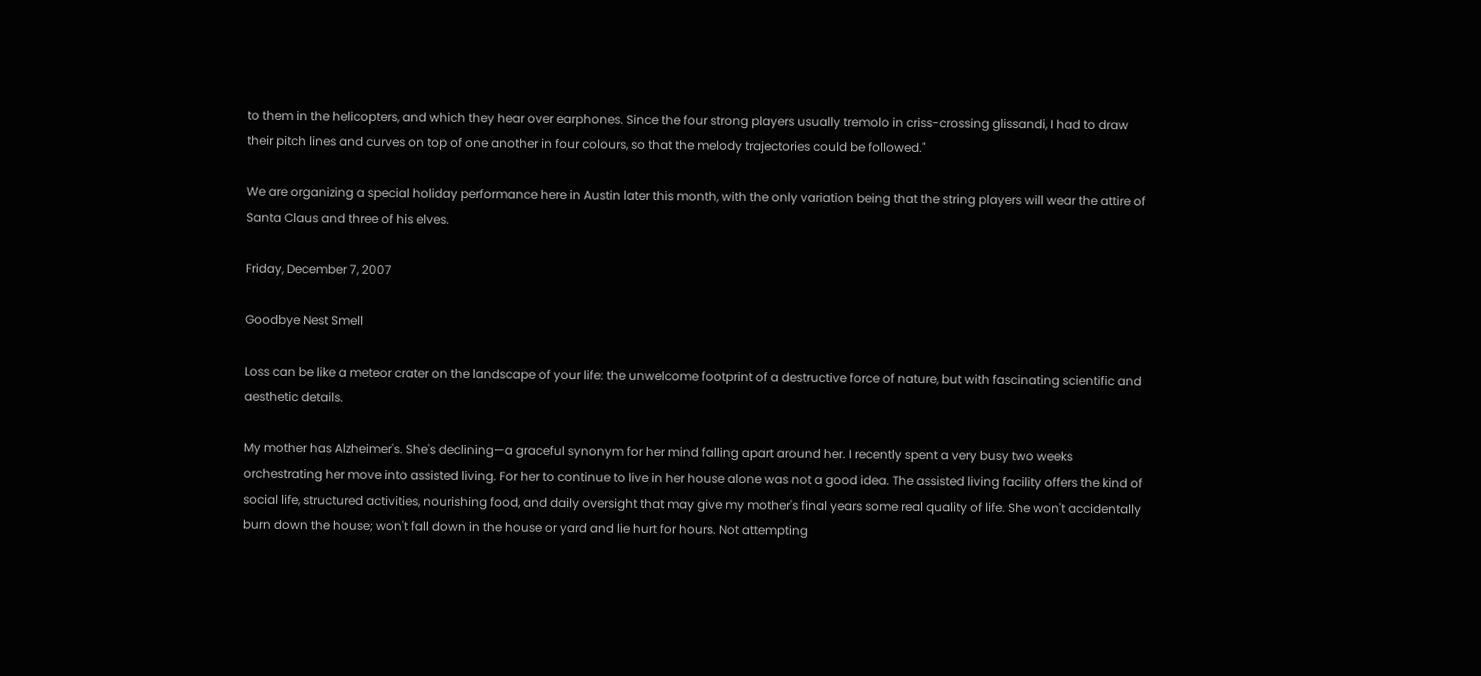to them in the helicopters, and which they hear over earphones. Since the four strong players usually tremolo in criss-crossing glissandi, I had to draw their pitch lines and curves on top of one another in four colours, so that the melody trajectories could be followed."

We are organizing a special holiday performance here in Austin later this month, with the only variation being that the string players will wear the attire of Santa Claus and three of his elves.

Friday, December 7, 2007

Goodbye Nest Smell

Loss can be like a meteor crater on the landscape of your life: the unwelcome footprint of a destructive force of nature, but with fascinating scientific and aesthetic details.

My mother has Alzheimer's. She's declining—a graceful synonym for her mind falling apart around her. I recently spent a very busy two weeks orchestrating her move into assisted living. For her to continue to live in her house alone was not a good idea. The assisted living facility offers the kind of social life, structured activities, nourishing food, and daily oversight that may give my mother's final years some real quality of life. She won't accidentally burn down the house; won't fall down in the house or yard and lie hurt for hours. Not attempting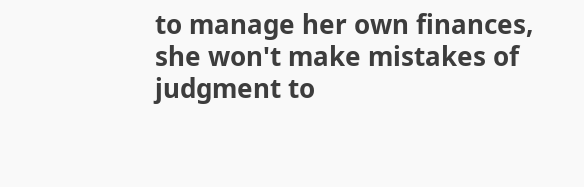to manage her own finances, she won't make mistakes of judgment to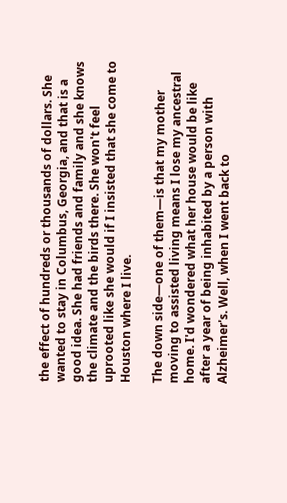the effect of hundreds or thousands of dollars. She wanted to stay in Columbus, Georgia, and that is a good idea. She had friends and family and she knows the climate and the birds there. She won't feel uprooted like she would if I insisted that she come to Houston where I live.

The down side—one of them—is that my mother moving to assisted living means I lose my ancestral home. I'd wondered what her house would be like after a year of being inhabited by a person with Alzheimer's. Well, when I went back to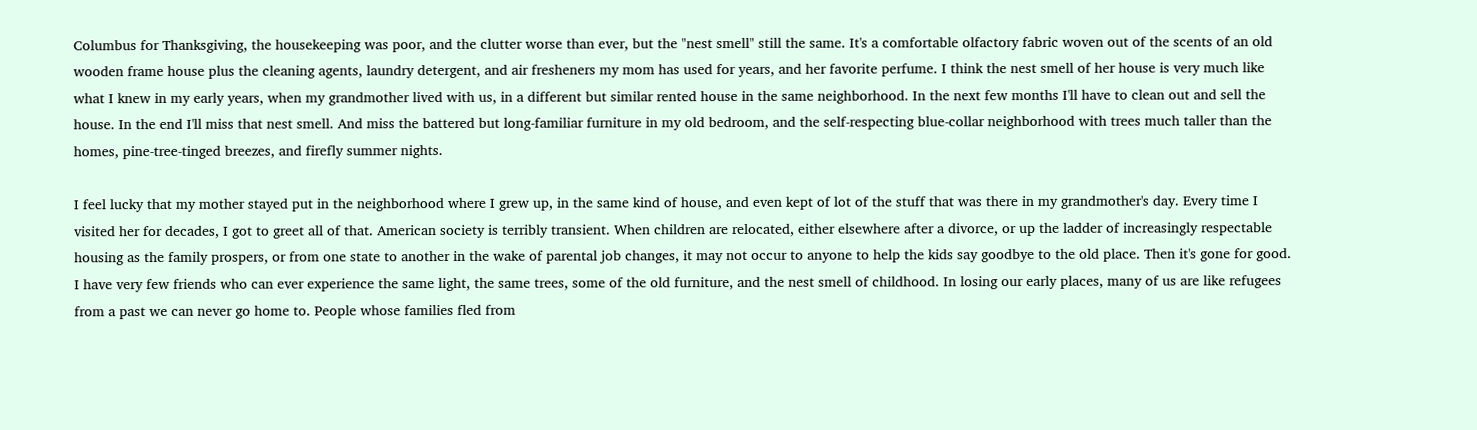Columbus for Thanksgiving, the housekeeping was poor, and the clutter worse than ever, but the "nest smell" still the same. It's a comfortable olfactory fabric woven out of the scents of an old wooden frame house plus the cleaning agents, laundry detergent, and air fresheners my mom has used for years, and her favorite perfume. I think the nest smell of her house is very much like what I knew in my early years, when my grandmother lived with us, in a different but similar rented house in the same neighborhood. In the next few months I'll have to clean out and sell the house. In the end I'll miss that nest smell. And miss the battered but long-familiar furniture in my old bedroom, and the self-respecting blue-collar neighborhood with trees much taller than the homes, pine-tree-tinged breezes, and firefly summer nights.

I feel lucky that my mother stayed put in the neighborhood where I grew up, in the same kind of house, and even kept of lot of the stuff that was there in my grandmother's day. Every time I visited her for decades, I got to greet all of that. American society is terribly transient. When children are relocated, either elsewhere after a divorce, or up the ladder of increasingly respectable housing as the family prospers, or from one state to another in the wake of parental job changes, it may not occur to anyone to help the kids say goodbye to the old place. Then it's gone for good. I have very few friends who can ever experience the same light, the same trees, some of the old furniture, and the nest smell of childhood. In losing our early places, many of us are like refugees from a past we can never go home to. People whose families fled from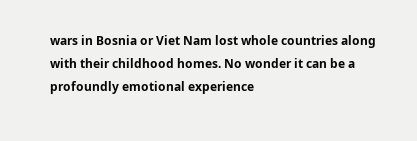wars in Bosnia or Viet Nam lost whole countries along with their childhood homes. No wonder it can be a profoundly emotional experience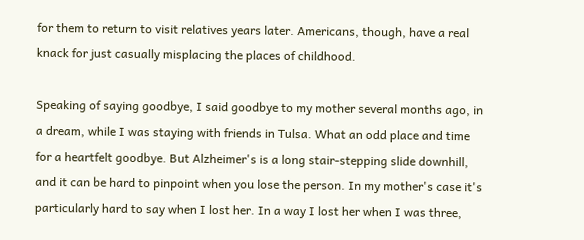for them to return to visit relatives years later. Americans, though, have a real knack for just casually misplacing the places of childhood.

Speaking of saying goodbye, I said goodbye to my mother several months ago, in a dream, while I was staying with friends in Tulsa. What an odd place and time for a heartfelt goodbye. But Alzheimer's is a long stair-stepping slide downhill, and it can be hard to pinpoint when you lose the person. In my mother's case it's particularly hard to say when I lost her. In a way I lost her when I was three,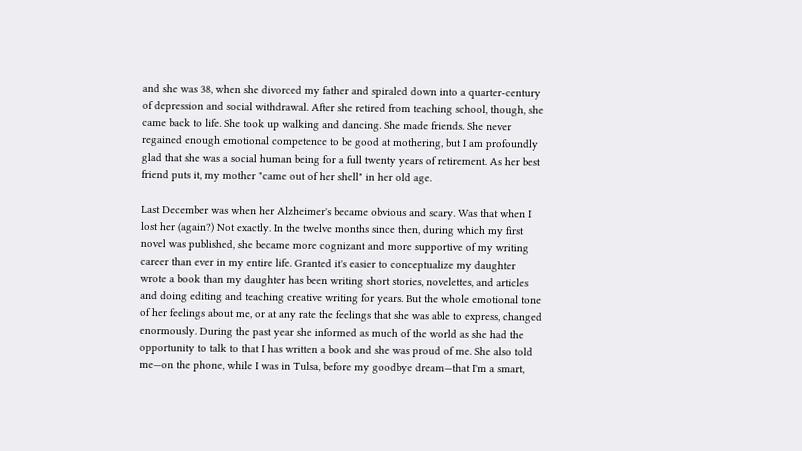and she was 38, when she divorced my father and spiraled down into a quarter-century of depression and social withdrawal. After she retired from teaching school, though, she came back to life. She took up walking and dancing. She made friends. She never regained enough emotional competence to be good at mothering, but I am profoundly glad that she was a social human being for a full twenty years of retirement. As her best friend puts it, my mother "came out of her shell" in her old age.

Last December was when her Alzheimer's became obvious and scary. Was that when I lost her (again?) Not exactly. In the twelve months since then, during which my first novel was published, she became more cognizant and more supportive of my writing career than ever in my entire life. Granted it's easier to conceptualize my daughter wrote a book than my daughter has been writing short stories, novelettes, and articles and doing editing and teaching creative writing for years. But the whole emotional tone of her feelings about me, or at any rate the feelings that she was able to express, changed enormously. During the past year she informed as much of the world as she had the opportunity to talk to that I has written a book and she was proud of me. She also told me—on the phone, while I was in Tulsa, before my goodbye dream—that I'm a smart,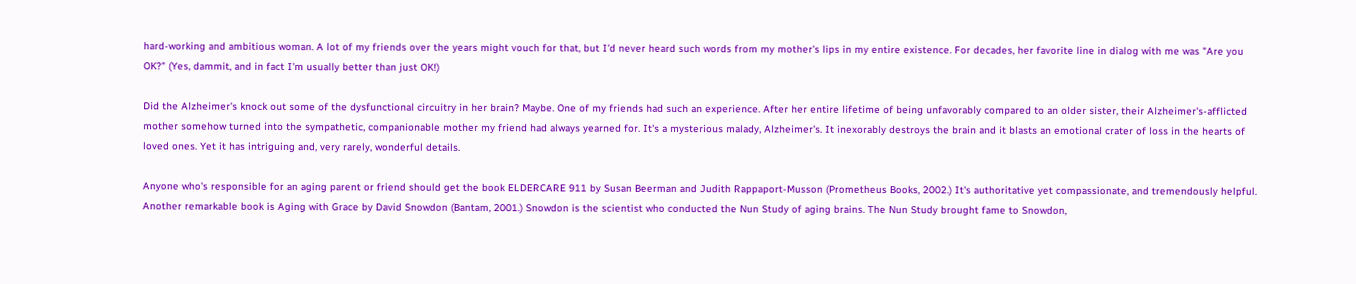hard-working and ambitious woman. A lot of my friends over the years might vouch for that, but I'd never heard such words from my mother's lips in my entire existence. For decades, her favorite line in dialog with me was "Are you OK?" (Yes, dammit, and in fact I'm usually better than just OK!)

Did the Alzheimer's knock out some of the dysfunctional circuitry in her brain? Maybe. One of my friends had such an experience. After her entire lifetime of being unfavorably compared to an older sister, their Alzheimer's-afflicted mother somehow turned into the sympathetic, companionable mother my friend had always yearned for. It's a mysterious malady, Alzheimer's. It inexorably destroys the brain and it blasts an emotional crater of loss in the hearts of loved ones. Yet it has intriguing and, very rarely, wonderful details.

Anyone who's responsible for an aging parent or friend should get the book ELDERCARE 911 by Susan Beerman and Judith Rappaport-Musson (Prometheus Books, 2002.) It's authoritative yet compassionate, and tremendously helpful. Another remarkable book is Aging with Grace by David Snowdon (Bantam, 2001.) Snowdon is the scientist who conducted the Nun Study of aging brains. The Nun Study brought fame to Snowdon,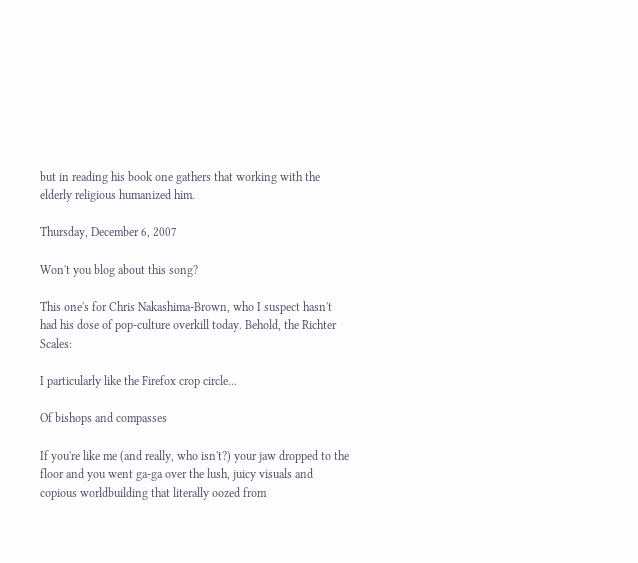but in reading his book one gathers that working with the elderly religious humanized him.

Thursday, December 6, 2007

Won't you blog about this song?

This one's for Chris Nakashima-Brown, who I suspect hasn't had his dose of pop-culture overkill today. Behold, the Richter Scales:

I particularly like the Firefox crop circle...

Of bishops and compasses

If you're like me (and really, who isn't?) your jaw dropped to the floor and you went ga-ga over the lush, juicy visuals and copious worldbuilding that literally oozed from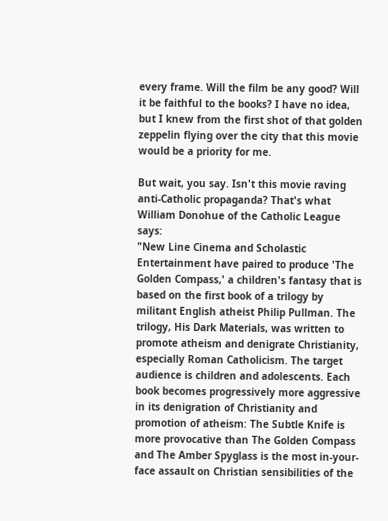every frame. Will the film be any good? Will it be faithful to the books? I have no idea, but I knew from the first shot of that golden zeppelin flying over the city that this movie would be a priority for me.

But wait, you say. Isn't this movie raving anti-Catholic propaganda? That's what William Donohue of the Catholic League says:
"New Line Cinema and Scholastic Entertainment have paired to produce 'The Golden Compass,' a children's fantasy that is based on the first book of a trilogy by militant English atheist Philip Pullman. The trilogy, His Dark Materials, was written to promote atheism and denigrate Christianity, especially Roman Catholicism. The target audience is children and adolescents. Each book becomes progressively more aggressive in its denigration of Christianity and promotion of atheism: The Subtle Knife is more provocative than The Golden Compass and The Amber Spyglass is the most in-your-face assault on Christian sensibilities of the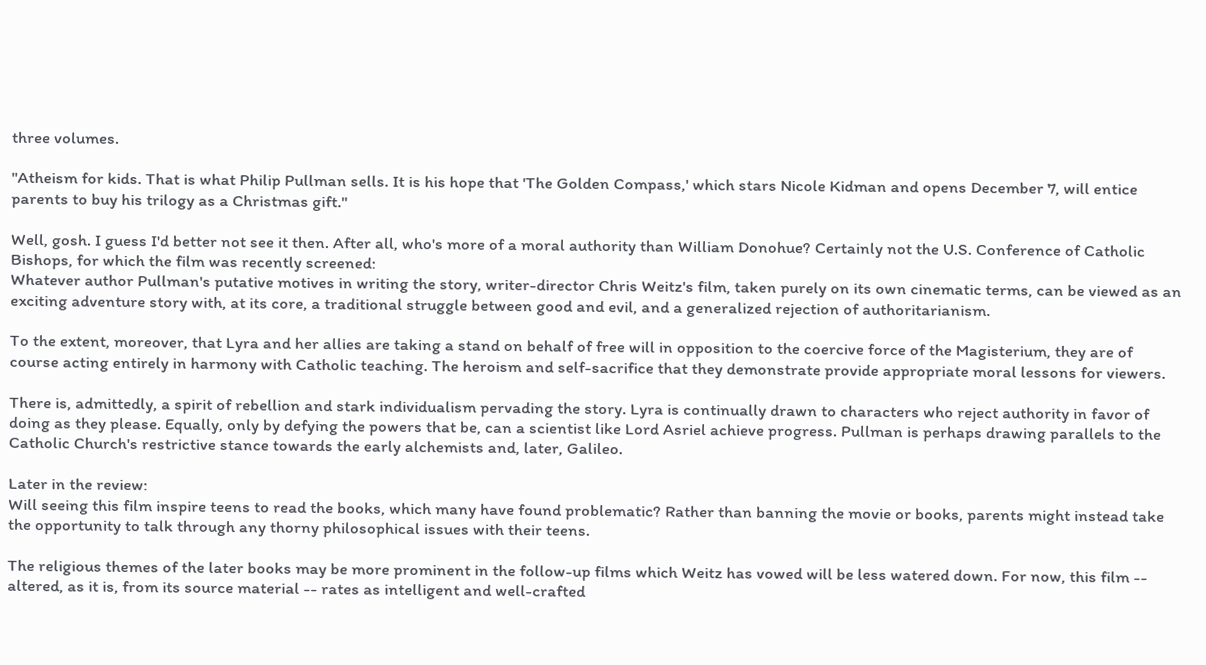three volumes.

"Atheism for kids. That is what Philip Pullman sells. It is his hope that 'The Golden Compass,' which stars Nicole Kidman and opens December 7, will entice parents to buy his trilogy as a Christmas gift."

Well, gosh. I guess I'd better not see it then. After all, who's more of a moral authority than William Donohue? Certainly not the U.S. Conference of Catholic Bishops, for which the film was recently screened:
Whatever author Pullman's putative motives in writing the story, writer-director Chris Weitz's film, taken purely on its own cinematic terms, can be viewed as an exciting adventure story with, at its core, a traditional struggle between good and evil, and a generalized rejection of authoritarianism.

To the extent, moreover, that Lyra and her allies are taking a stand on behalf of free will in opposition to the coercive force of the Magisterium, they are of course acting entirely in harmony with Catholic teaching. The heroism and self-sacrifice that they demonstrate provide appropriate moral lessons for viewers.

There is, admittedly, a spirit of rebellion and stark individualism pervading the story. Lyra is continually drawn to characters who reject authority in favor of doing as they please. Equally, only by defying the powers that be, can a scientist like Lord Asriel achieve progress. Pullman is perhaps drawing parallels to the Catholic Church's restrictive stance towards the early alchemists and, later, Galileo.

Later in the review:
Will seeing this film inspire teens to read the books, which many have found problematic? Rather than banning the movie or books, parents might instead take the opportunity to talk through any thorny philosophical issues with their teens.

The religious themes of the later books may be more prominent in the follow-up films which Weitz has vowed will be less watered down. For now, this film -- altered, as it is, from its source material -- rates as intelligent and well-crafted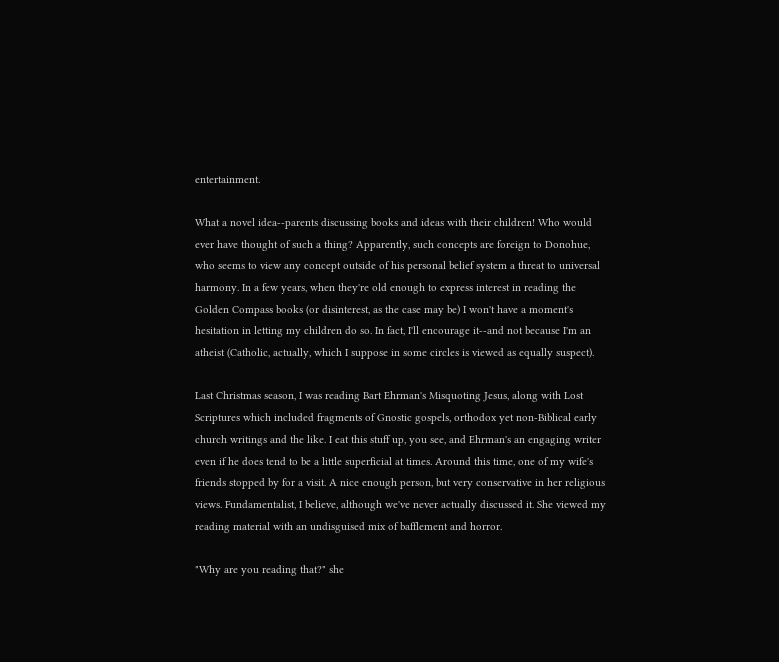entertainment.

What a novel idea--parents discussing books and ideas with their children! Who would ever have thought of such a thing? Apparently, such concepts are foreign to Donohue, who seems to view any concept outside of his personal belief system a threat to universal harmony. In a few years, when they're old enough to express interest in reading the Golden Compass books (or disinterest, as the case may be) I won't have a moment's hesitation in letting my children do so. In fact, I'll encourage it--and not because I'm an atheist (Catholic, actually, which I suppose in some circles is viewed as equally suspect).

Last Christmas season, I was reading Bart Ehrman's Misquoting Jesus, along with Lost Scriptures which included fragments of Gnostic gospels, orthodox yet non-Biblical early church writings and the like. I eat this stuff up, you see, and Ehrman's an engaging writer even if he does tend to be a little superficial at times. Around this time, one of my wife's friends stopped by for a visit. A nice enough person, but very conservative in her religious views. Fundamentalist, I believe, although we've never actually discussed it. She viewed my reading material with an undisguised mix of bafflement and horror.

"Why are you reading that?" she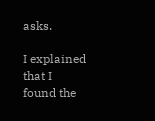asks.

I explained that I found the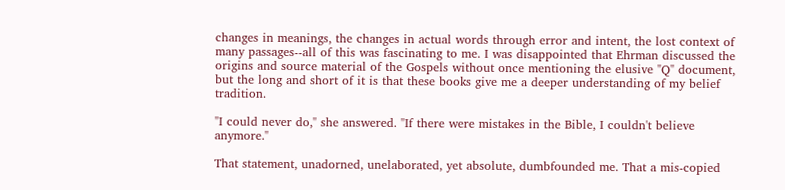changes in meanings, the changes in actual words through error and intent, the lost context of many passages--all of this was fascinating to me. I was disappointed that Ehrman discussed the origins and source material of the Gospels without once mentioning the elusive "Q" document, but the long and short of it is that these books give me a deeper understanding of my belief tradition.

"I could never do," she answered. "If there were mistakes in the Bible, I couldn't believe anymore."

That statement, unadorned, unelaborated, yet absolute, dumbfounded me. That a mis-copied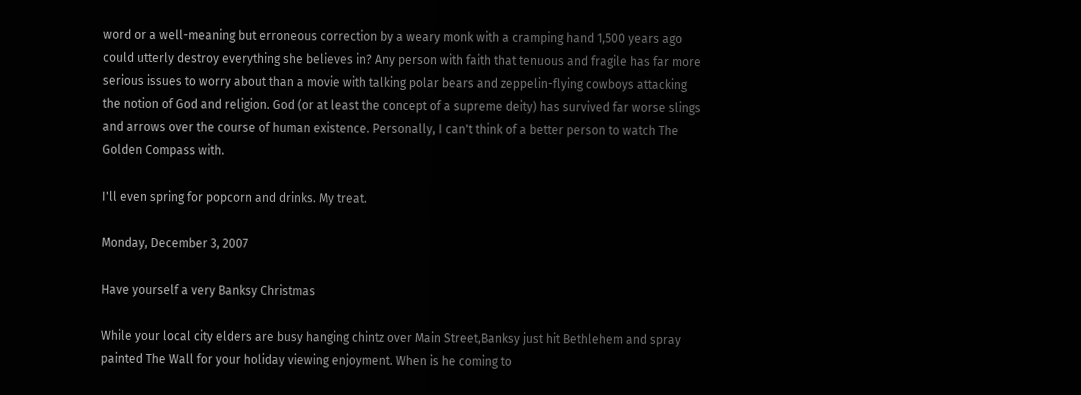word or a well-meaning but erroneous correction by a weary monk with a cramping hand 1,500 years ago could utterly destroy everything she believes in? Any person with faith that tenuous and fragile has far more serious issues to worry about than a movie with talking polar bears and zeppelin-flying cowboys attacking the notion of God and religion. God (or at least the concept of a supreme deity) has survived far worse slings and arrows over the course of human existence. Personally, I can't think of a better person to watch The Golden Compass with.

I'll even spring for popcorn and drinks. My treat.

Monday, December 3, 2007

Have yourself a very Banksy Christmas

While your local city elders are busy hanging chintz over Main Street,Banksy just hit Bethlehem and spray painted The Wall for your holiday viewing enjoyment. When is he coming to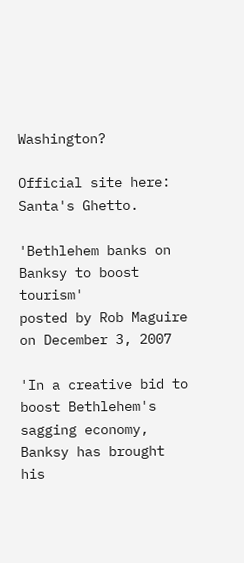Washington?

Official site here: Santa's Ghetto.

'Bethlehem banks on Banksy to boost tourism'
posted by Rob Maguire on December 3, 2007

'In a creative bid to boost Bethlehem's sagging economy, Banksy has brought his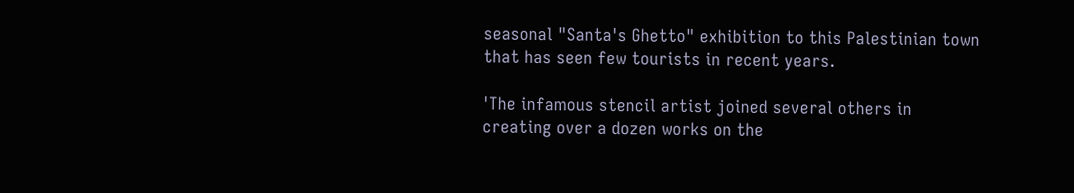seasonal "Santa's Ghetto" exhibition to this Palestinian town that has seen few tourists in recent years.

'The infamous stencil artist joined several others in creating over a dozen works on the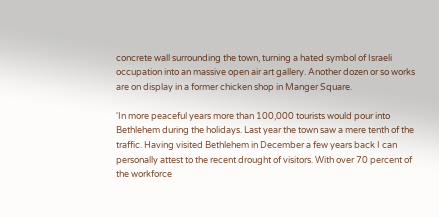concrete wall surrounding the town, turning a hated symbol of Israeli occupation into an massive open air art gallery. Another dozen or so works are on display in a former chicken shop in Manger Square.

'In more peaceful years more than 100,000 tourists would pour into Bethlehem during the holidays. Last year the town saw a mere tenth of the traffic. Having visited Bethlehem in December a few years back I can personally attest to the recent drought of visitors. With over 70 percent of the workforce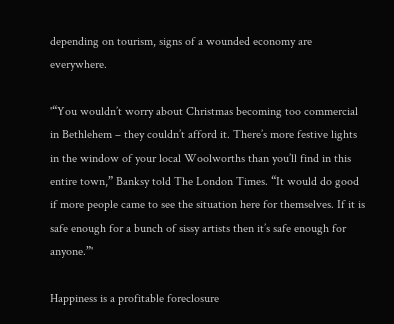depending on tourism, signs of a wounded economy are everywhere.

'“You wouldn’t worry about Christmas becoming too commercial in Bethlehem – they couldn’t afford it. There’s more festive lights in the window of your local Woolworths than you’ll find in this entire town,” Banksy told The London Times. “It would do good if more people came to see the situation here for themselves. If it is safe enough for a bunch of sissy artists then it’s safe enough for anyone.”'

Happiness is a profitable foreclosure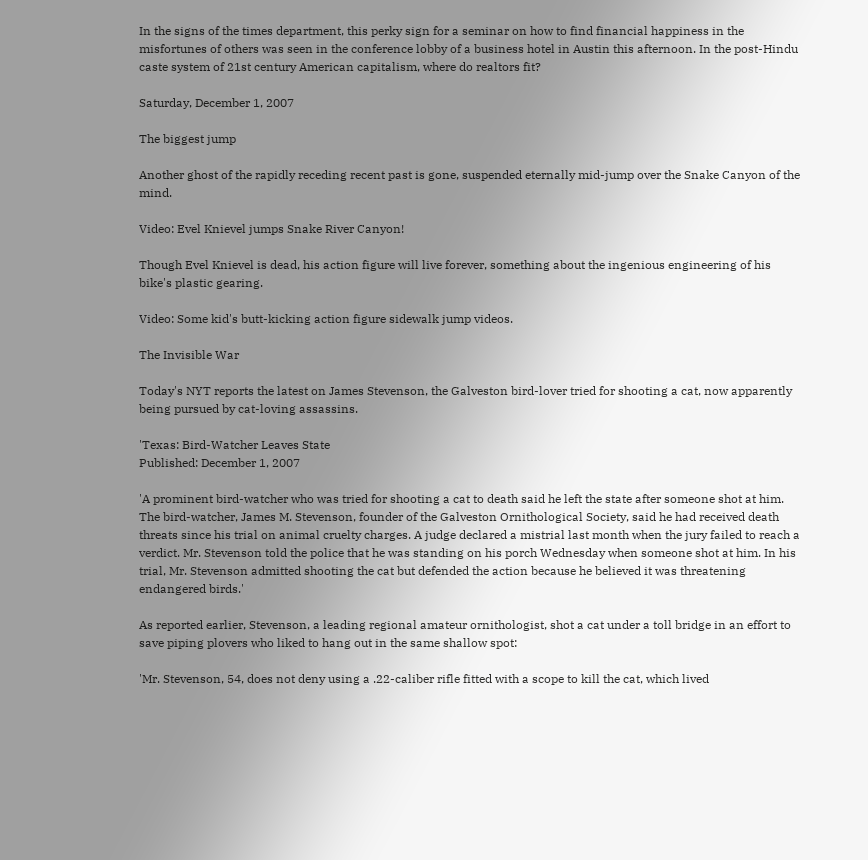In the signs of the times department, this perky sign for a seminar on how to find financial happiness in the misfortunes of others was seen in the conference lobby of a business hotel in Austin this afternoon. In the post-Hindu caste system of 21st century American capitalism, where do realtors fit?

Saturday, December 1, 2007

The biggest jump

Another ghost of the rapidly receding recent past is gone, suspended eternally mid-jump over the Snake Canyon of the mind.

Video: Evel Knievel jumps Snake River Canyon!

Though Evel Knievel is dead, his action figure will live forever, something about the ingenious engineering of his bike's plastic gearing.

Video: Some kid's butt-kicking action figure sidewalk jump videos.

The Invisible War

Today's NYT reports the latest on James Stevenson, the Galveston bird-lover tried for shooting a cat, now apparently being pursued by cat-loving assassins.

'Texas: Bird-Watcher Leaves State
Published: December 1, 2007

'A prominent bird-watcher who was tried for shooting a cat to death said he left the state after someone shot at him. The bird-watcher, James M. Stevenson, founder of the Galveston Ornithological Society, said he had received death threats since his trial on animal cruelty charges. A judge declared a mistrial last month when the jury failed to reach a verdict. Mr. Stevenson told the police that he was standing on his porch Wednesday when someone shot at him. In his trial, Mr. Stevenson admitted shooting the cat but defended the action because he believed it was threatening endangered birds.'

As reported earlier, Stevenson, a leading regional amateur ornithologist, shot a cat under a toll bridge in an effort to save piping plovers who liked to hang out in the same shallow spot:

'Mr. Stevenson, 54, does not deny using a .22-caliber rifle fitted with a scope to kill the cat, which lived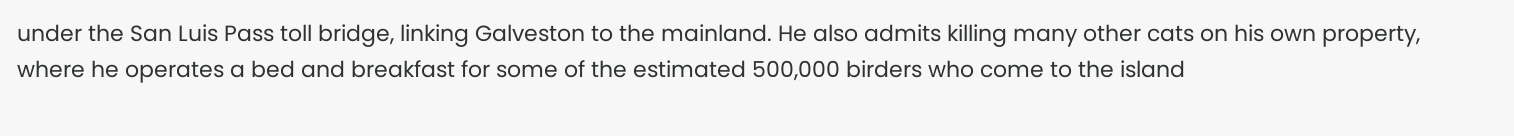under the San Luis Pass toll bridge, linking Galveston to the mainland. He also admits killing many other cats on his own property, where he operates a bed and breakfast for some of the estimated 500,000 birders who come to the island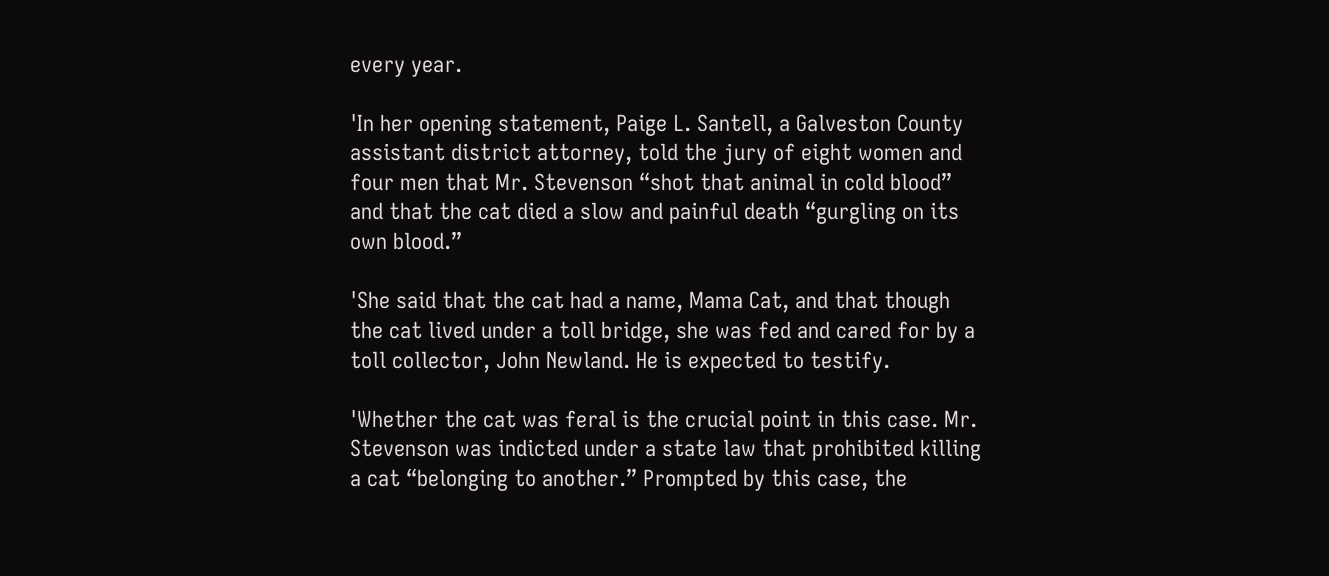every year.

'In her opening statement, Paige L. Santell, a Galveston County assistant district attorney, told the jury of eight women and four men that Mr. Stevenson “shot that animal in cold blood” and that the cat died a slow and painful death “gurgling on its own blood.”

'She said that the cat had a name, Mama Cat, and that though the cat lived under a toll bridge, she was fed and cared for by a toll collector, John Newland. He is expected to testify.

'Whether the cat was feral is the crucial point in this case. Mr. Stevenson was indicted under a state law that prohibited killing a cat “belonging to another.” Prompted by this case, the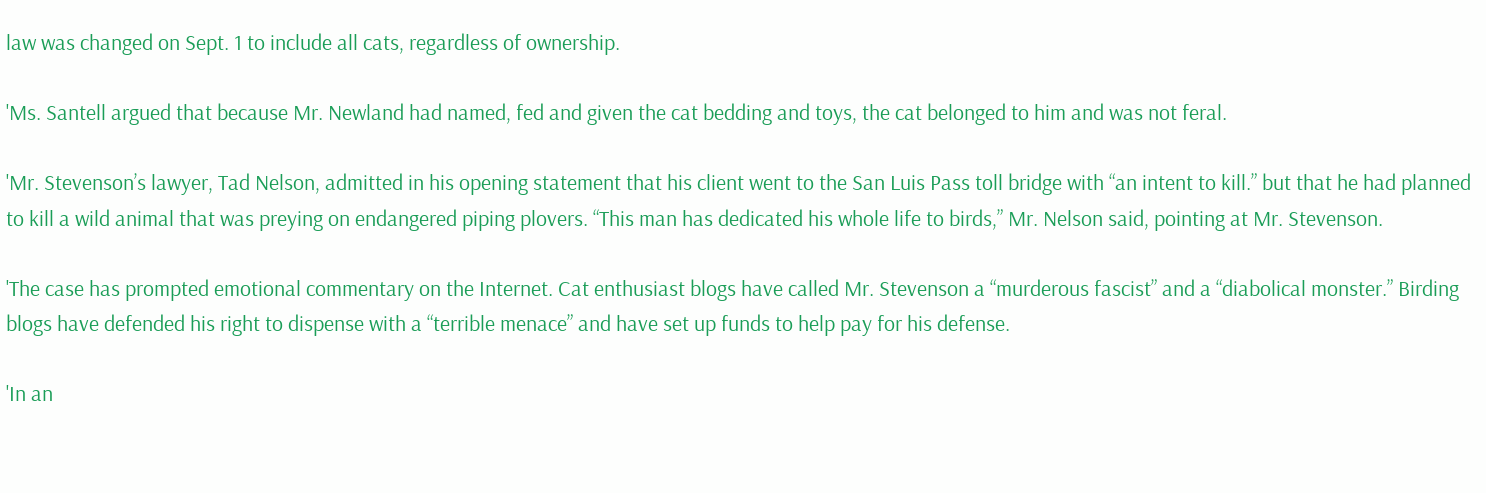law was changed on Sept. 1 to include all cats, regardless of ownership.

'Ms. Santell argued that because Mr. Newland had named, fed and given the cat bedding and toys, the cat belonged to him and was not feral.

'Mr. Stevenson’s lawyer, Tad Nelson, admitted in his opening statement that his client went to the San Luis Pass toll bridge with “an intent to kill.” but that he had planned to kill a wild animal that was preying on endangered piping plovers. “This man has dedicated his whole life to birds,” Mr. Nelson said, pointing at Mr. Stevenson.

'The case has prompted emotional commentary on the Internet. Cat enthusiast blogs have called Mr. Stevenson a “murderous fascist” and a “diabolical monster.” Birding blogs have defended his right to dispense with a “terrible menace” and have set up funds to help pay for his defense.

'In an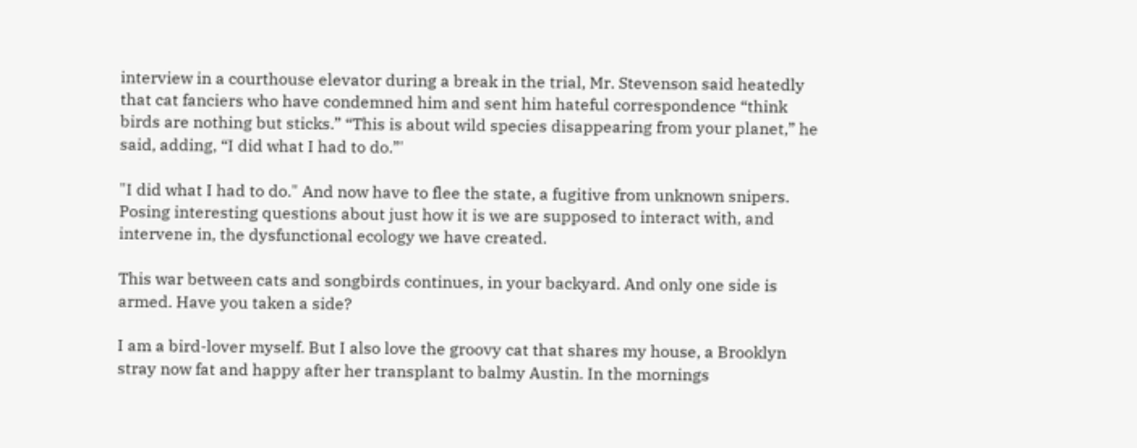interview in a courthouse elevator during a break in the trial, Mr. Stevenson said heatedly that cat fanciers who have condemned him and sent him hateful correspondence “think birds are nothing but sticks.” “This is about wild species disappearing from your planet,” he said, adding, “I did what I had to do.”'

"I did what I had to do." And now have to flee the state, a fugitive from unknown snipers. Posing interesting questions about just how it is we are supposed to interact with, and intervene in, the dysfunctional ecology we have created.

This war between cats and songbirds continues, in your backyard. And only one side is armed. Have you taken a side?

I am a bird-lover myself. But I also love the groovy cat that shares my house, a Brooklyn stray now fat and happy after her transplant to balmy Austin. In the mornings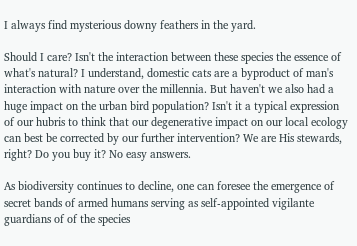I always find mysterious downy feathers in the yard.

Should I care? Isn't the interaction between these species the essence of what's natural? I understand, domestic cats are a byproduct of man's interaction with nature over the millennia. But haven't we also had a huge impact on the urban bird population? Isn't it a typical expression of our hubris to think that our degenerative impact on our local ecology can best be corrected by our further intervention? We are His stewards, right? Do you buy it? No easy answers.

As biodiversity continues to decline, one can foresee the emergence of secret bands of armed humans serving as self-appointed vigilante guardians of of the species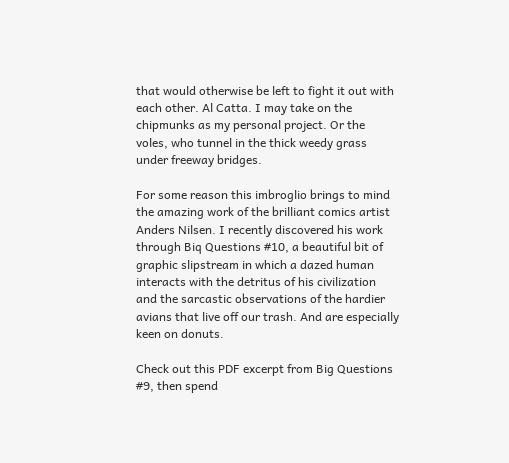that would otherwise be left to fight it out with each other. Al Catta. I may take on the chipmunks as my personal project. Or the voles, who tunnel in the thick weedy grass under freeway bridges.

For some reason this imbroglio brings to mind the amazing work of the brilliant comics artist Anders Nilsen. I recently discovered his work through Biq Questions #10, a beautiful bit of graphic slipstream in which a dazed human interacts with the detritus of his civilization and the sarcastic observations of the hardier avians that live off our trash. And are especially keen on donuts.

Check out this PDF excerpt from Big Questions #9, then spend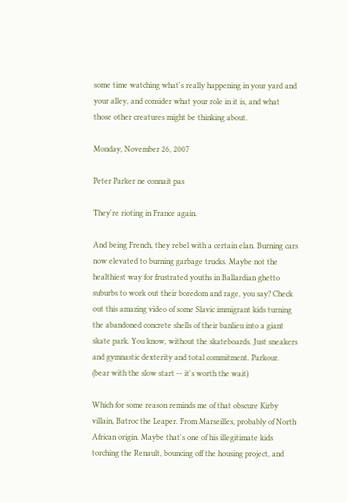some time watching what's really happening in your yard and your alley, and consider what your role in it is, and what those other creatures might be thinking about.

Monday, November 26, 2007

Peter Parker ne connait pas

They're rioting in France again.

And being French, they rebel with a certain elan. Burning cars now elevated to burning garbage trucks. Maybe not the healthiest way for frustrated youths in Ballardian ghetto suburbs to work out their boredom and rage, you say? Check out this amazing video of some Slavic immigrant kids turning the abandoned concrete shells of their banlieu into a giant skate park. You know, without the skateboards. Just sneakers and gymnastic dexterity and total commitment. Parkour. (bear with the slow start -- it's worth the wait)

Which for some reason reminds me of that obscure Kirby villain, Batroc the Leaper. From Marseilles, probably of North African origin. Maybe that's one of his illegitimate kids torching the Renault, bouncing off the housing project, and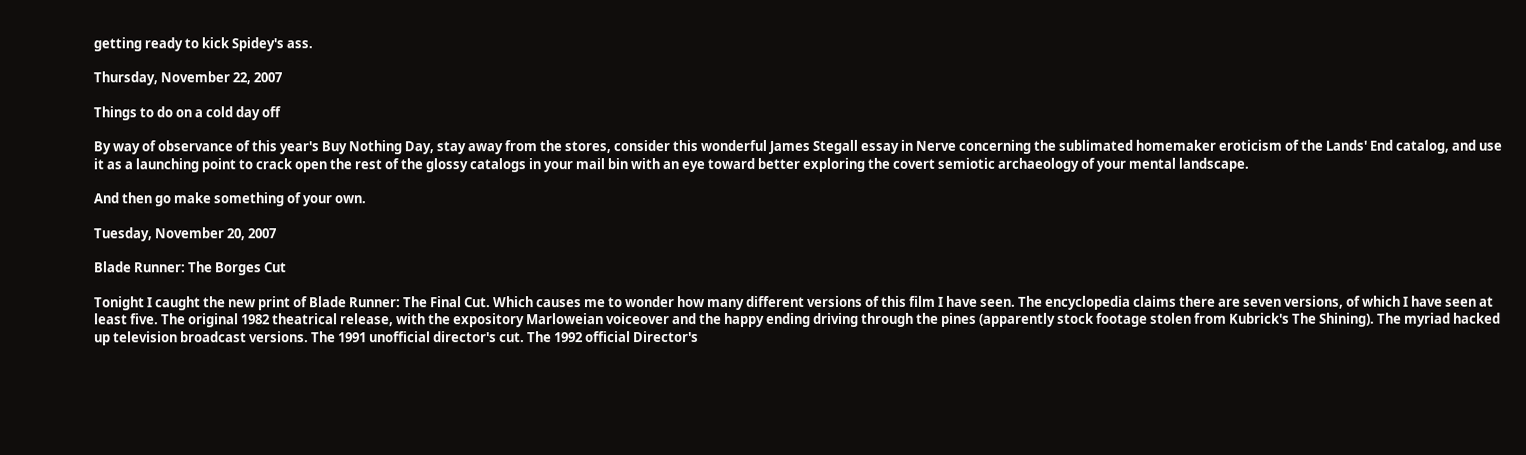getting ready to kick Spidey's ass.

Thursday, November 22, 2007

Things to do on a cold day off

By way of observance of this year's Buy Nothing Day, stay away from the stores, consider this wonderful James Stegall essay in Nerve concerning the sublimated homemaker eroticism of the Lands' End catalog, and use it as a launching point to crack open the rest of the glossy catalogs in your mail bin with an eye toward better exploring the covert semiotic archaeology of your mental landscape.

And then go make something of your own.

Tuesday, November 20, 2007

Blade Runner: The Borges Cut

Tonight I caught the new print of Blade Runner: The Final Cut. Which causes me to wonder how many different versions of this film I have seen. The encyclopedia claims there are seven versions, of which I have seen at least five. The original 1982 theatrical release, with the expository Marloweian voiceover and the happy ending driving through the pines (apparently stock footage stolen from Kubrick's The Shining). The myriad hacked up television broadcast versions. The 1991 unofficial director's cut. The 1992 official Director's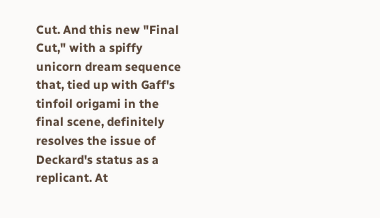Cut. And this new "Final Cut," with a spiffy unicorn dream sequence that, tied up with Gaff's tinfoil origami in the final scene, definitely resolves the issue of Deckard's status as a replicant. At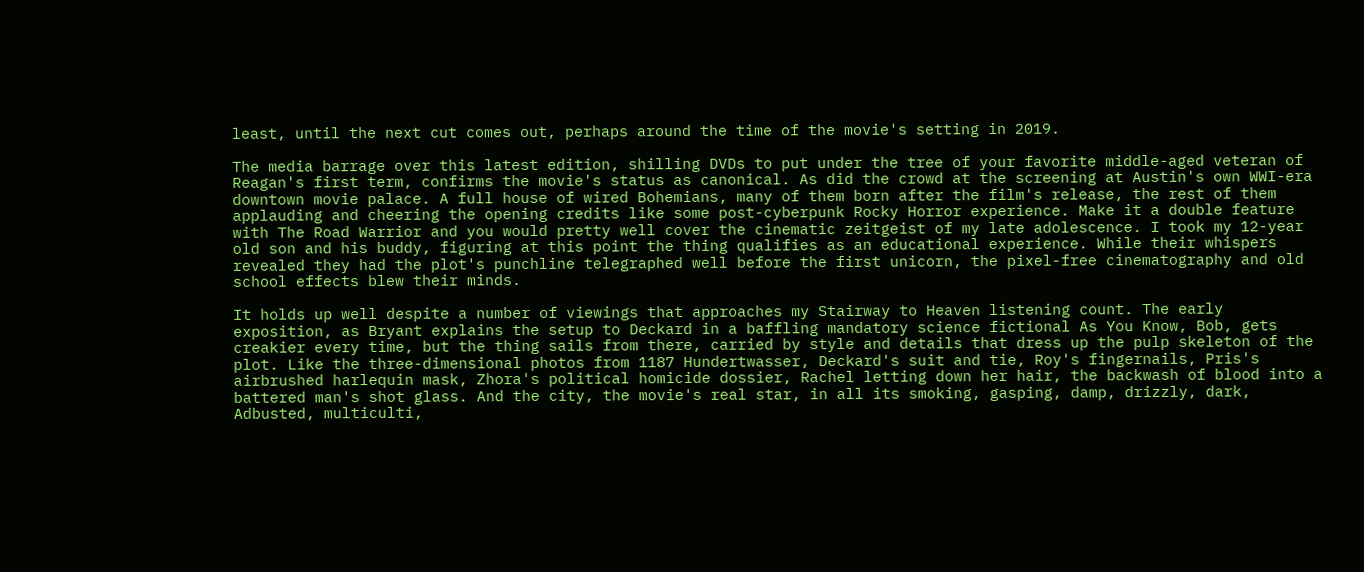least, until the next cut comes out, perhaps around the time of the movie's setting in 2019.

The media barrage over this latest edition, shilling DVDs to put under the tree of your favorite middle-aged veteran of Reagan's first term, confirms the movie's status as canonical. As did the crowd at the screening at Austin's own WWI-era downtown movie palace. A full house of wired Bohemians, many of them born after the film's release, the rest of them applauding and cheering the opening credits like some post-cyberpunk Rocky Horror experience. Make it a double feature with The Road Warrior and you would pretty well cover the cinematic zeitgeist of my late adolescence. I took my 12-year old son and his buddy, figuring at this point the thing qualifies as an educational experience. While their whispers revealed they had the plot's punchline telegraphed well before the first unicorn, the pixel-free cinematography and old school effects blew their minds.

It holds up well despite a number of viewings that approaches my Stairway to Heaven listening count. The early exposition, as Bryant explains the setup to Deckard in a baffling mandatory science fictional As You Know, Bob, gets creakier every time, but the thing sails from there, carried by style and details that dress up the pulp skeleton of the plot. Like the three-dimensional photos from 1187 Hundertwasser, Deckard's suit and tie, Roy's fingernails, Pris's airbrushed harlequin mask, Zhora's political homicide dossier, Rachel letting down her hair, the backwash of blood into a battered man's shot glass. And the city, the movie's real star, in all its smoking, gasping, damp, drizzly, dark, Adbusted, multiculti,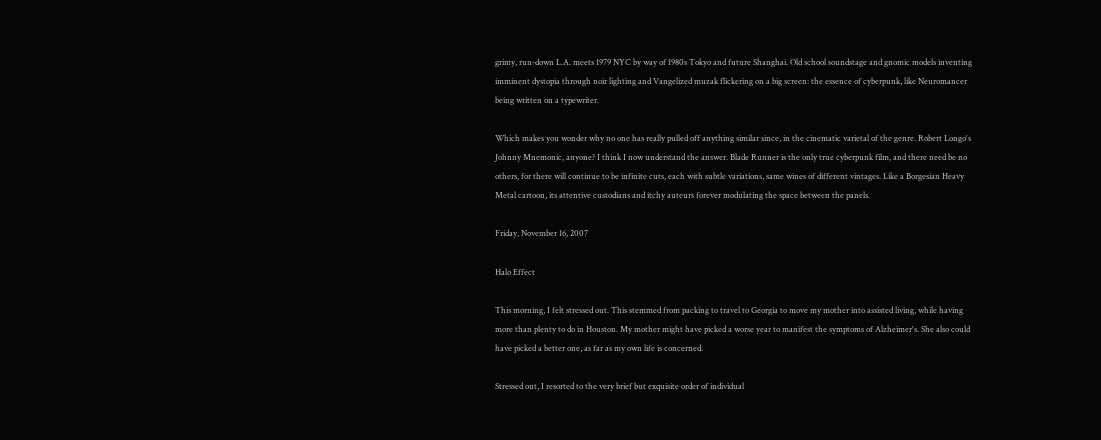grimy, run-down L.A. meets 1979 NYC by way of 1980s Tokyo and future Shanghai. Old school soundstage and gnomic models inventing imminent dystopia through noir lighting and Vangelized muzak flickering on a big screen: the essence of cyberpunk, like Neuromancer being written on a typewriter.

Which makes you wonder why no one has really pulled off anything similar since, in the cinematic varietal of the genre. Robert Longo's Johnny Mnemonic, anyone? I think I now understand the answer. Blade Runner is the only true cyberpunk film, and there need be no others, for there will continue to be infinite cuts, each with subtle variations, same wines of different vintages. Like a Borgesian Heavy Metal cartoon, its attentive custodians and itchy auteurs forever modulating the space between the panels.

Friday, November 16, 2007

Halo Effect

This morning, I felt stressed out. This stemmed from packing to travel to Georgia to move my mother into assisted living, while having more than plenty to do in Houston. My mother might have picked a worse year to manifest the symptoms of Alzheimer's. She also could have picked a better one, as far as my own life is concerned.

Stressed out, I resorted to the very brief but exquisite order of individual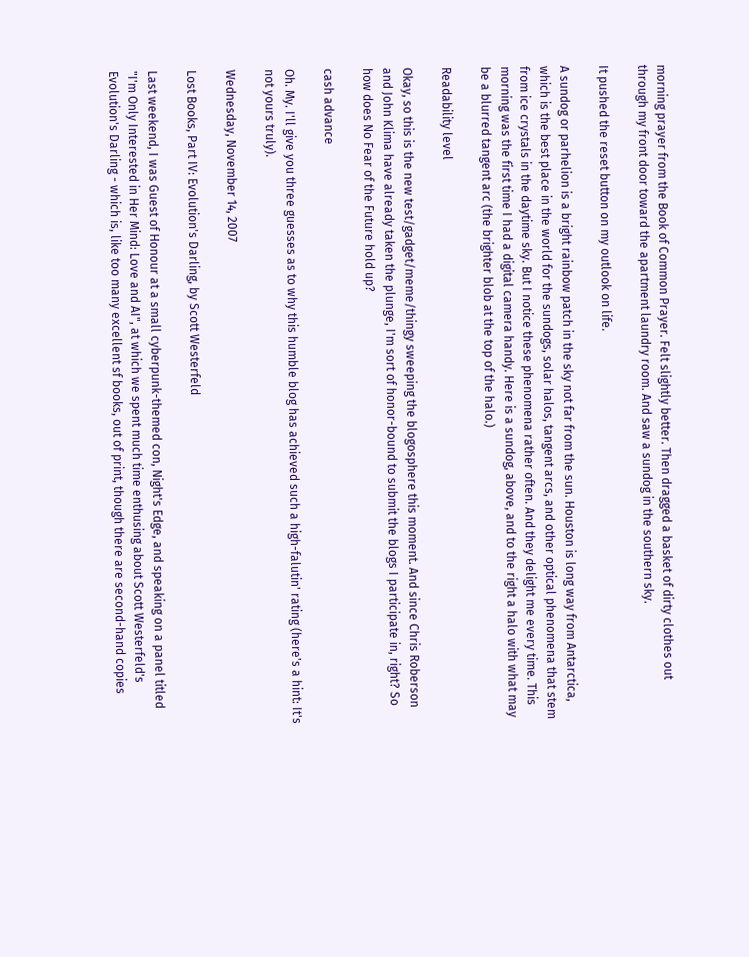morning prayer from the Book of Common Prayer. Felt slightly better. Then dragged a basket of dirty clothes out through my front door toward the apartment laundry room. And saw a sundog in the southern sky.

It pushed the reset button on my outlook on life.

A sundog or parhelion is a bright rainbow patch in the sky not far from the sun. Houston is long way from Antarctica, which is the best place in the world for the sundogs, solar halos, tangent arcs, and other optical phenomena that stem from ice crystals in the daytime sky. But I notice these phenomena rather often. And they delight me every time. This morning was the first time I had a digital camera handy. Here is a sundog, above, and to the right a halo with what may be a blurred tangent arc (the brighter blob at the top of the halo.)

Readability level

Okay, so this is the new test/gadget/meme/thingy sweeping the blogosphere this moment. And since Chris Roberson and John Klima have already taken the plunge, I'm sort of honor-bound to submit the blogs I participate in, right? So how does No Fear of the Future hold up?

cash advance

Oh. My. I'll give you three guesses as to why this humble blog has achieved such a high-falutin' rating (here's a hint: It's not yours truly).

Wednesday, November 14, 2007

Lost Books, Part IV: Evolution's Darling, by Scott Westerfeld

Last weekend, I was Guest of Honour at a small cyberpunk-themed con, Night's Edge, and speaking on a panel titled "I'm Only Interested in Her Mind: Love and AI", at which we spent much time enthusing about Scott Westerfeld's Evolution's Darling - which is, like too many excellent sf books, out of print, though there are second-hand copies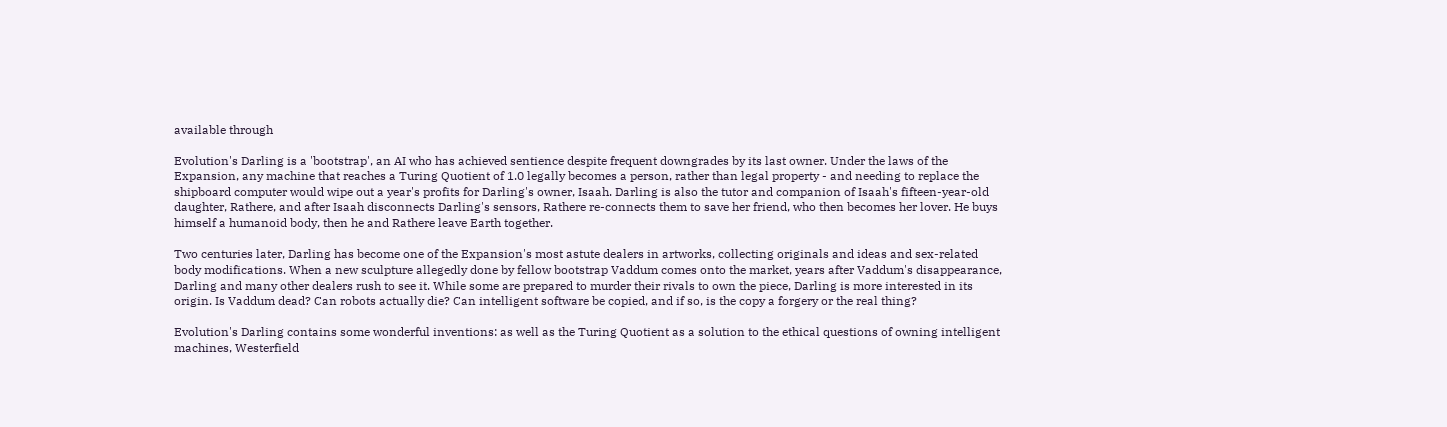available through

Evolution's Darling is a 'bootstrap', an AI who has achieved sentience despite frequent downgrades by its last owner. Under the laws of the Expansion, any machine that reaches a Turing Quotient of 1.0 legally becomes a person, rather than legal property - and needing to replace the shipboard computer would wipe out a year's profits for Darling's owner, Isaah. Darling is also the tutor and companion of Isaah's fifteen-year-old daughter, Rathere, and after Isaah disconnects Darling's sensors, Rathere re-connects them to save her friend, who then becomes her lover. He buys himself a humanoid body, then he and Rathere leave Earth together.

Two centuries later, Darling has become one of the Expansion's most astute dealers in artworks, collecting originals and ideas and sex-related body modifications. When a new sculpture allegedly done by fellow bootstrap Vaddum comes onto the market, years after Vaddum's disappearance, Darling and many other dealers rush to see it. While some are prepared to murder their rivals to own the piece, Darling is more interested in its origin. Is Vaddum dead? Can robots actually die? Can intelligent software be copied, and if so, is the copy a forgery or the real thing?

Evolution's Darling contains some wonderful inventions: as well as the Turing Quotient as a solution to the ethical questions of owning intelligent machines, Westerfield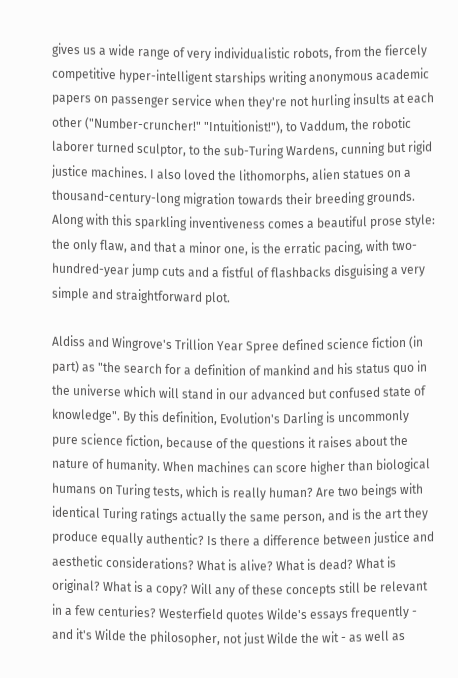gives us a wide range of very individualistic robots, from the fiercely competitive hyper-intelligent starships writing anonymous academic papers on passenger service when they're not hurling insults at each other ("Number-cruncher!" "Intuitionist!"), to Vaddum, the robotic laborer turned sculptor, to the sub-Turing Wardens, cunning but rigid justice machines. I also loved the lithomorphs, alien statues on a thousand-century-long migration towards their breeding grounds. Along with this sparkling inventiveness comes a beautiful prose style: the only flaw, and that a minor one, is the erratic pacing, with two-hundred-year jump cuts and a fistful of flashbacks disguising a very simple and straightforward plot.

Aldiss and Wingrove's Trillion Year Spree defined science fiction (in part) as "the search for a definition of mankind and his status quo in the universe which will stand in our advanced but confused state of knowledge". By this definition, Evolution's Darling is uncommonly pure science fiction, because of the questions it raises about the nature of humanity. When machines can score higher than biological humans on Turing tests, which is really human? Are two beings with identical Turing ratings actually the same person, and is the art they produce equally authentic? Is there a difference between justice and aesthetic considerations? What is alive? What is dead? What is original? What is a copy? Will any of these concepts still be relevant in a few centuries? Westerfield quotes Wilde's essays frequently - and it's Wilde the philosopher, not just Wilde the wit - as well as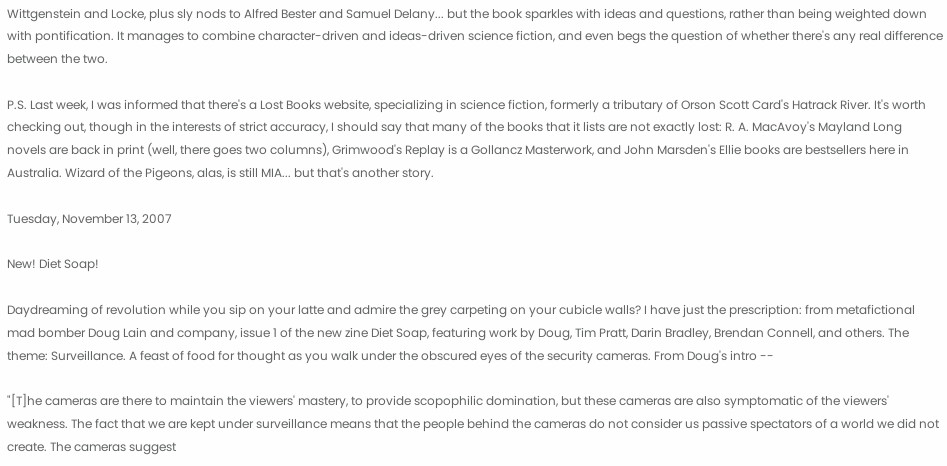Wittgenstein and Locke, plus sly nods to Alfred Bester and Samuel Delany... but the book sparkles with ideas and questions, rather than being weighted down with pontification. It manages to combine character-driven and ideas-driven science fiction, and even begs the question of whether there's any real difference between the two.

P.S. Last week, I was informed that there's a Lost Books website, specializing in science fiction, formerly a tributary of Orson Scott Card's Hatrack River. It's worth checking out, though in the interests of strict accuracy, I should say that many of the books that it lists are not exactly lost: R. A. MacAvoy's Mayland Long novels are back in print (well, there goes two columns), Grimwood's Replay is a Gollancz Masterwork, and John Marsden's Ellie books are bestsellers here in Australia. Wizard of the Pigeons, alas, is still MIA... but that's another story.

Tuesday, November 13, 2007

New! Diet Soap!

Daydreaming of revolution while you sip on your latte and admire the grey carpeting on your cubicle walls? I have just the prescription: from metafictional mad bomber Doug Lain and company, issue 1 of the new zine Diet Soap, featuring work by Doug, Tim Pratt, Darin Bradley, Brendan Connell, and others. The theme: Surveillance. A feast of food for thought as you walk under the obscured eyes of the security cameras. From Doug's intro --

"[T]he cameras are there to maintain the viewers' mastery, to provide scopophilic domination, but these cameras are also symptomatic of the viewers' weakness. The fact that we are kept under surveillance means that the people behind the cameras do not consider us passive spectators of a world we did not create. The cameras suggest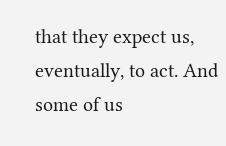that they expect us, eventually, to act. And some of us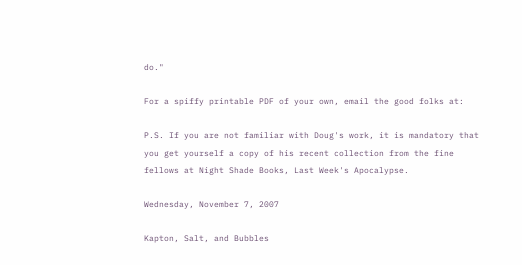do."

For a spiffy printable PDF of your own, email the good folks at:

P.S. If you are not familiar with Doug's work, it is mandatory that you get yourself a copy of his recent collection from the fine fellows at Night Shade Books, Last Week's Apocalypse.

Wednesday, November 7, 2007

Kapton, Salt, and Bubbles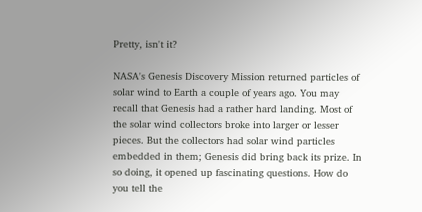Pretty, isn't it?

NASA's Genesis Discovery Mission returned particles of solar wind to Earth a couple of years ago. You may recall that Genesis had a rather hard landing. Most of the solar wind collectors broke into larger or lesser pieces. But the collectors had solar wind particles embedded in them; Genesis did bring back its prize. In so doing, it opened up fascinating questions. How do you tell the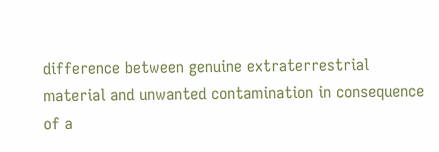difference between genuine extraterrestrial material and unwanted contamination in consequence of a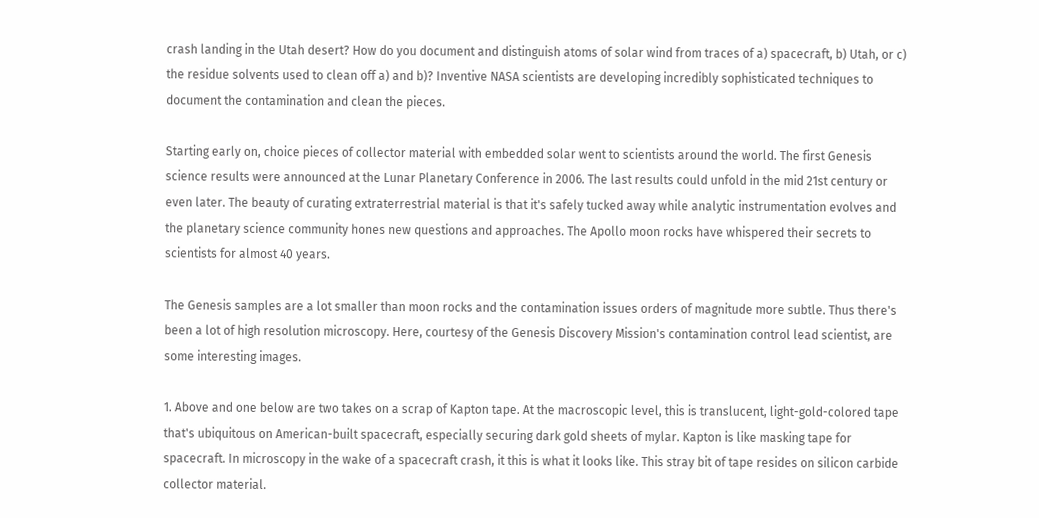crash landing in the Utah desert? How do you document and distinguish atoms of solar wind from traces of a) spacecraft, b) Utah, or c) the residue solvents used to clean off a) and b)? Inventive NASA scientists are developing incredibly sophisticated techniques to document the contamination and clean the pieces.

Starting early on, choice pieces of collector material with embedded solar went to scientists around the world. The first Genesis science results were announced at the Lunar Planetary Conference in 2006. The last results could unfold in the mid 21st century or even later. The beauty of curating extraterrestrial material is that it's safely tucked away while analytic instrumentation evolves and the planetary science community hones new questions and approaches. The Apollo moon rocks have whispered their secrets to scientists for almost 40 years.

The Genesis samples are a lot smaller than moon rocks and the contamination issues orders of magnitude more subtle. Thus there's been a lot of high resolution microscopy. Here, courtesy of the Genesis Discovery Mission's contamination control lead scientist, are some interesting images.

1. Above and one below are two takes on a scrap of Kapton tape. At the macroscopic level, this is translucent, light-gold-colored tape that's ubiquitous on American-built spacecraft, especially securing dark gold sheets of mylar. Kapton is like masking tape for spacecraft. In microscopy in the wake of a spacecraft crash, it this is what it looks like. This stray bit of tape resides on silicon carbide collector material.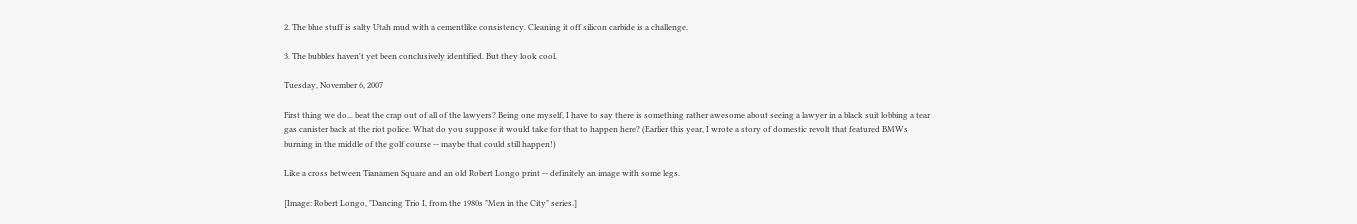2. The blue stuff is salty Utah mud with a cementlike consistency. Cleaning it off silicon carbide is a challenge.

3. The bubbles haven't yet been conclusively identified. But they look cool.

Tuesday, November 6, 2007

First thing we do... beat the crap out of all of the lawyers? Being one myself, I have to say there is something rather awesome about seeing a lawyer in a black suit lobbing a tear gas canister back at the riot police. What do you suppose it would take for that to happen here? (Earlier this year, I wrote a story of domestic revolt that featured BMWs burning in the middle of the golf course -- maybe that could still happen!)

Like a cross between Tianamen Square and an old Robert Longo print -- definitely an image with some legs.

[Image: Robert Longo, "Dancing Trio I, from the 1980s "Men in the City" series.]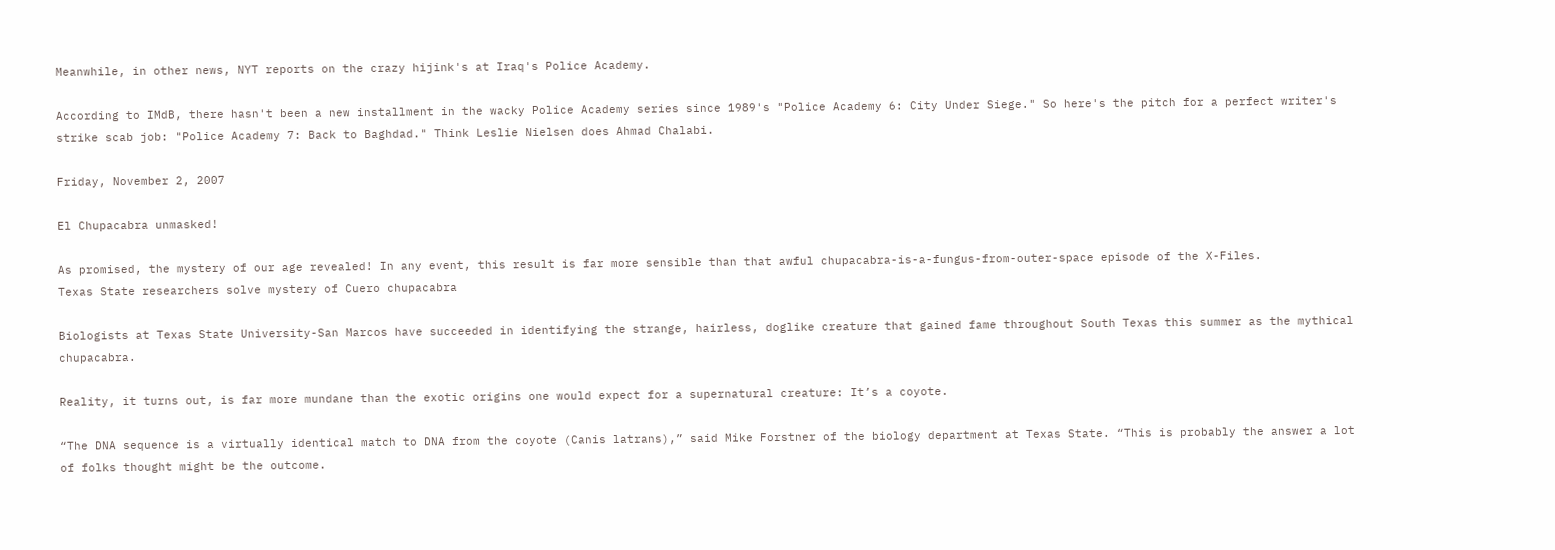Meanwhile, in other news, NYT reports on the crazy hijink's at Iraq's Police Academy.

According to IMdB, there hasn't been a new installment in the wacky Police Academy series since 1989's "Police Academy 6: City Under Siege." So here's the pitch for a perfect writer's strike scab job: "Police Academy 7: Back to Baghdad." Think Leslie Nielsen does Ahmad Chalabi.

Friday, November 2, 2007

El Chupacabra unmasked!

As promised, the mystery of our age revealed! In any event, this result is far more sensible than that awful chupacabra-is-a-fungus-from-outer-space episode of the X-Files.
Texas State researchers solve mystery of Cuero chupacabra

Biologists at Texas State University-San Marcos have succeeded in identifying the strange, hairless, doglike creature that gained fame throughout South Texas this summer as the mythical chupacabra.

Reality, it turns out, is far more mundane than the exotic origins one would expect for a supernatural creature: It’s a coyote.

“The DNA sequence is a virtually identical match to DNA from the coyote (Canis latrans),” said Mike Forstner of the biology department at Texas State. “This is probably the answer a lot of folks thought might be the outcome.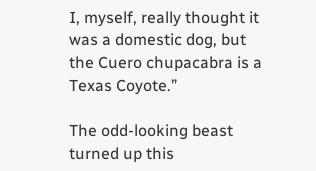I, myself, really thought it was a domestic dog, but the Cuero chupacabra is a Texas Coyote.”

The odd-looking beast turned up this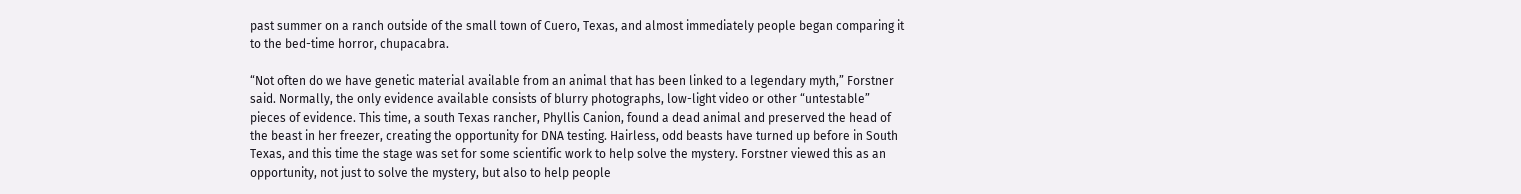past summer on a ranch outside of the small town of Cuero, Texas, and almost immediately people began comparing it to the bed-time horror, chupacabra.

“Not often do we have genetic material available from an animal that has been linked to a legendary myth,” Forstner said. Normally, the only evidence available consists of blurry photographs, low-light video or other “untestable” pieces of evidence. This time, a south Texas rancher, Phyllis Canion, found a dead animal and preserved the head of the beast in her freezer, creating the opportunity for DNA testing. Hairless, odd beasts have turned up before in South Texas, and this time the stage was set for some scientific work to help solve the mystery. Forstner viewed this as an opportunity, not just to solve the mystery, but also to help people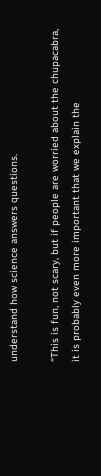understand how science answers questions.

“This is fun, not scary, but if people are worried about the chupacabra, it is probably even more important that we explain the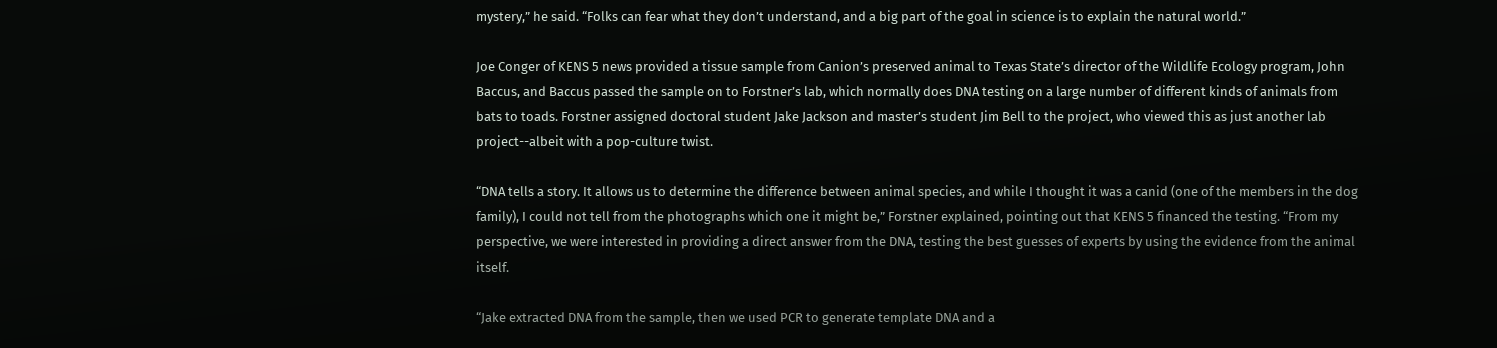mystery,” he said. “Folks can fear what they don’t understand, and a big part of the goal in science is to explain the natural world.”

Joe Conger of KENS 5 news provided a tissue sample from Canion’s preserved animal to Texas State’s director of the Wildlife Ecology program, John Baccus, and Baccus passed the sample on to Forstner’s lab, which normally does DNA testing on a large number of different kinds of animals from bats to toads. Forstner assigned doctoral student Jake Jackson and master’s student Jim Bell to the project, who viewed this as just another lab project--albeit with a pop-culture twist.

“DNA tells a story. It allows us to determine the difference between animal species, and while I thought it was a canid (one of the members in the dog family), I could not tell from the photographs which one it might be,” Forstner explained, pointing out that KENS 5 financed the testing. “From my perspective, we were interested in providing a direct answer from the DNA, testing the best guesses of experts by using the evidence from the animal itself.

“Jake extracted DNA from the sample, then we used PCR to generate template DNA and a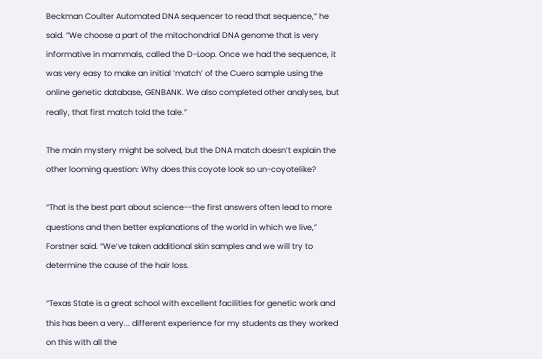Beckman Coulter Automated DNA sequencer to read that sequence,” he said. “We choose a part of the mitochondrial DNA genome that is very informative in mammals, called the D-Loop. Once we had the sequence, it was very easy to make an initial ‘match’ of the Cuero sample using the online genetic database, GENBANK. We also completed other analyses, but really, that first match told the tale.”

The main mystery might be solved, but the DNA match doesn’t explain the other looming question: Why does this coyote look so un-coyotelike?

“That is the best part about science--the first answers often lead to more questions and then better explanations of the world in which we live,” Forstner said. “We’ve taken additional skin samples and we will try to determine the cause of the hair loss.

“Texas State is a great school with excellent facilities for genetic work and this has been a very... different experience for my students as they worked on this with all the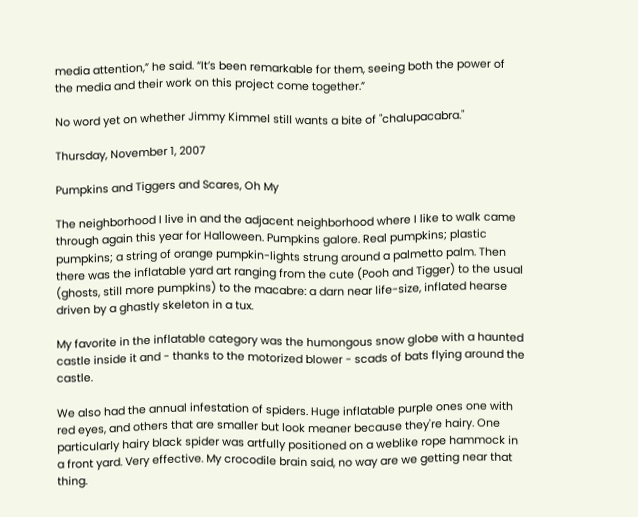media attention,” he said. “It’s been remarkable for them, seeing both the power of the media and their work on this project come together.”

No word yet on whether Jimmy Kimmel still wants a bite of "chalupacabra."

Thursday, November 1, 2007

Pumpkins and Tiggers and Scares, Oh My

The neighborhood I live in and the adjacent neighborhood where I like to walk came through again this year for Halloween. Pumpkins galore. Real pumpkins; plastic pumpkins; a string of orange pumpkin-lights strung around a palmetto palm. Then there was the inflatable yard art ranging from the cute (Pooh and Tigger) to the usual (ghosts, still more pumpkins) to the macabre: a darn near life-size, inflated hearse driven by a ghastly skeleton in a tux.

My favorite in the inflatable category was the humongous snow globe with a haunted castle inside it and - thanks to the motorized blower - scads of bats flying around the castle.

We also had the annual infestation of spiders. Huge inflatable purple ones one with red eyes, and others that are smaller but look meaner because they're hairy. One particularly hairy black spider was artfully positioned on a weblike rope hammock in a front yard. Very effective. My crocodile brain said, no way are we getting near that thing.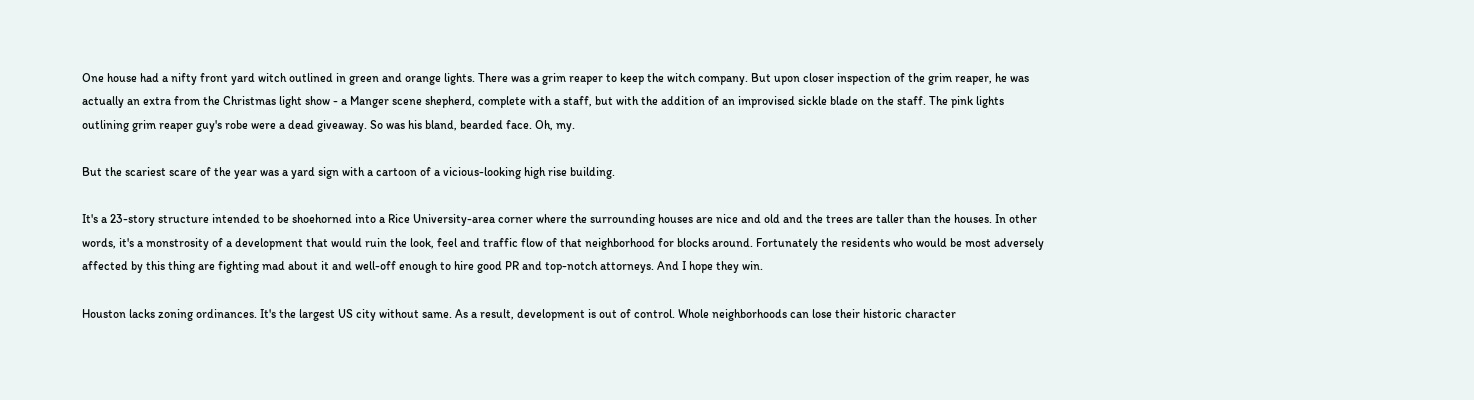One house had a nifty front yard witch outlined in green and orange lights. There was a grim reaper to keep the witch company. But upon closer inspection of the grim reaper, he was actually an extra from the Christmas light show - a Manger scene shepherd, complete with a staff, but with the addition of an improvised sickle blade on the staff. The pink lights outlining grim reaper guy's robe were a dead giveaway. So was his bland, bearded face. Oh, my.

But the scariest scare of the year was a yard sign with a cartoon of a vicious-looking high rise building.

It's a 23-story structure intended to be shoehorned into a Rice University-area corner where the surrounding houses are nice and old and the trees are taller than the houses. In other words, it's a monstrosity of a development that would ruin the look, feel and traffic flow of that neighborhood for blocks around. Fortunately the residents who would be most adversely affected by this thing are fighting mad about it and well-off enough to hire good PR and top-notch attorneys. And I hope they win.

Houston lacks zoning ordinances. It's the largest US city without same. As a result, development is out of control. Whole neighborhoods can lose their historic character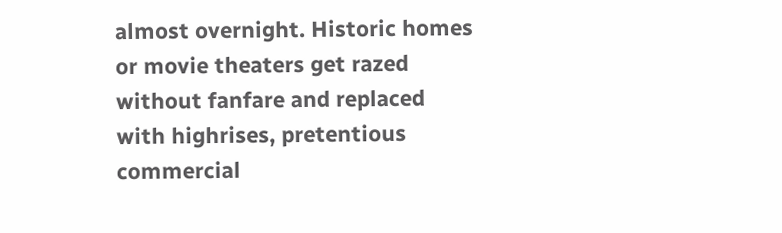almost overnight. Historic homes or movie theaters get razed without fanfare and replaced with highrises, pretentious commercial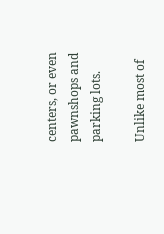centers, or even pawnshops and parking lots.

Unlike most of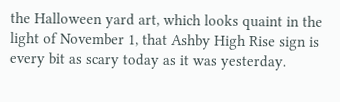the Halloween yard art, which looks quaint in the light of November 1, that Ashby High Rise sign is every bit as scary today as it was yesterday.